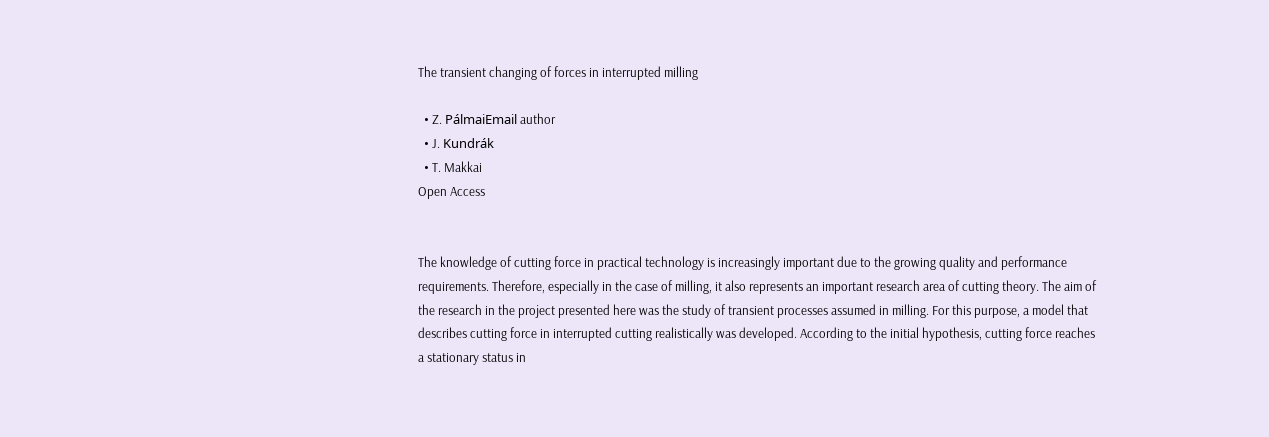The transient changing of forces in interrupted milling

  • Z. PálmaiEmail author
  • J. Kundrák
  • T. Makkai
Open Access


The knowledge of cutting force in practical technology is increasingly important due to the growing quality and performance requirements. Therefore, especially in the case of milling, it also represents an important research area of cutting theory. The aim of the research in the project presented here was the study of transient processes assumed in milling. For this purpose, a model that describes cutting force in interrupted cutting realistically was developed. According to the initial hypothesis, cutting force reaches a stationary status in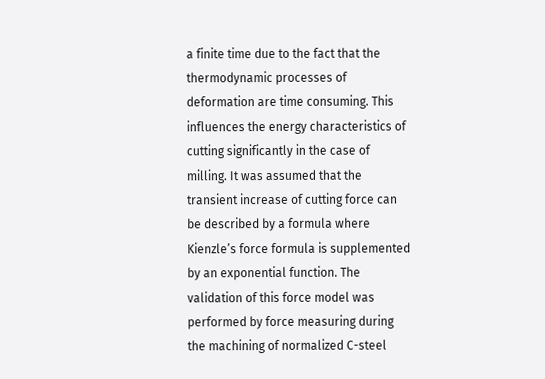a finite time due to the fact that the thermodynamic processes of deformation are time consuming. This influences the energy characteristics of cutting significantly in the case of milling. It was assumed that the transient increase of cutting force can be described by a formula where Kienzle’s force formula is supplemented by an exponential function. The validation of this force model was performed by force measuring during the machining of normalized C-steel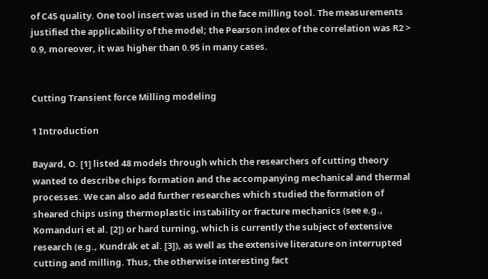of C45 quality. One tool insert was used in the face milling tool. The measurements justified the applicability of the model; the Pearson index of the correlation was R2 > 0.9, moreover, it was higher than 0.95 in many cases.


Cutting Transient force Milling modeling

1 Introduction

Bayard, O. [1] listed 48 models through which the researchers of cutting theory wanted to describe chips formation and the accompanying mechanical and thermal processes. We can also add further researches which studied the formation of sheared chips using thermoplastic instability or fracture mechanics (see e.g., Komanduri et al. [2]) or hard turning, which is currently the subject of extensive research (e.g., Kundrák et al. [3]), as well as the extensive literature on interrupted cutting and milling. Thus, the otherwise interesting fact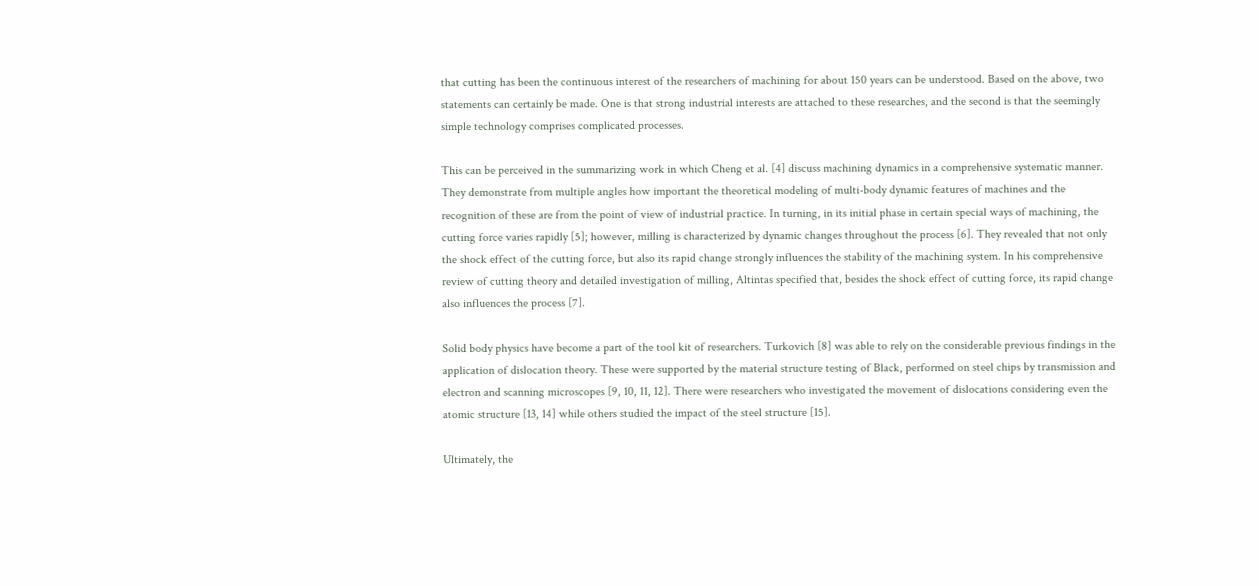that cutting has been the continuous interest of the researchers of machining for about 150 years can be understood. Based on the above, two statements can certainly be made. One is that strong industrial interests are attached to these researches, and the second is that the seemingly simple technology comprises complicated processes.

This can be perceived in the summarizing work in which Cheng et al. [4] discuss machining dynamics in a comprehensive systematic manner. They demonstrate from multiple angles how important the theoretical modeling of multi-body dynamic features of machines and the recognition of these are from the point of view of industrial practice. In turning, in its initial phase in certain special ways of machining, the cutting force varies rapidly [5]; however, milling is characterized by dynamic changes throughout the process [6]. They revealed that not only the shock effect of the cutting force, but also its rapid change strongly influences the stability of the machining system. In his comprehensive review of cutting theory and detailed investigation of milling, Altintas specified that, besides the shock effect of cutting force, its rapid change also influences the process [7].

Solid body physics have become a part of the tool kit of researchers. Turkovich [8] was able to rely on the considerable previous findings in the application of dislocation theory. These were supported by the material structure testing of Black, performed on steel chips by transmission and electron and scanning microscopes [9, 10, 11, 12]. There were researchers who investigated the movement of dislocations considering even the atomic structure [13, 14] while others studied the impact of the steel structure [15].

Ultimately, the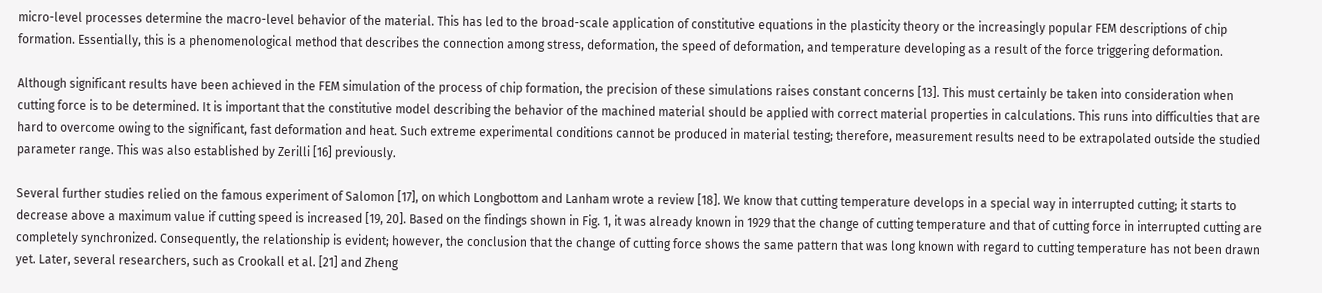micro-level processes determine the macro-level behavior of the material. This has led to the broad-scale application of constitutive equations in the plasticity theory or the increasingly popular FEM descriptions of chip formation. Essentially, this is a phenomenological method that describes the connection among stress, deformation, the speed of deformation, and temperature developing as a result of the force triggering deformation.

Although significant results have been achieved in the FEM simulation of the process of chip formation, the precision of these simulations raises constant concerns [13]. This must certainly be taken into consideration when cutting force is to be determined. It is important that the constitutive model describing the behavior of the machined material should be applied with correct material properties in calculations. This runs into difficulties that are hard to overcome owing to the significant, fast deformation and heat. Such extreme experimental conditions cannot be produced in material testing; therefore, measurement results need to be extrapolated outside the studied parameter range. This was also established by Zerilli [16] previously.

Several further studies relied on the famous experiment of Salomon [17], on which Longbottom and Lanham wrote a review [18]. We know that cutting temperature develops in a special way in interrupted cutting; it starts to decrease above a maximum value if cutting speed is increased [19, 20]. Based on the findings shown in Fig. 1, it was already known in 1929 that the change of cutting temperature and that of cutting force in interrupted cutting are completely synchronized. Consequently, the relationship is evident; however, the conclusion that the change of cutting force shows the same pattern that was long known with regard to cutting temperature has not been drawn yet. Later, several researchers, such as Crookall et al. [21] and Zheng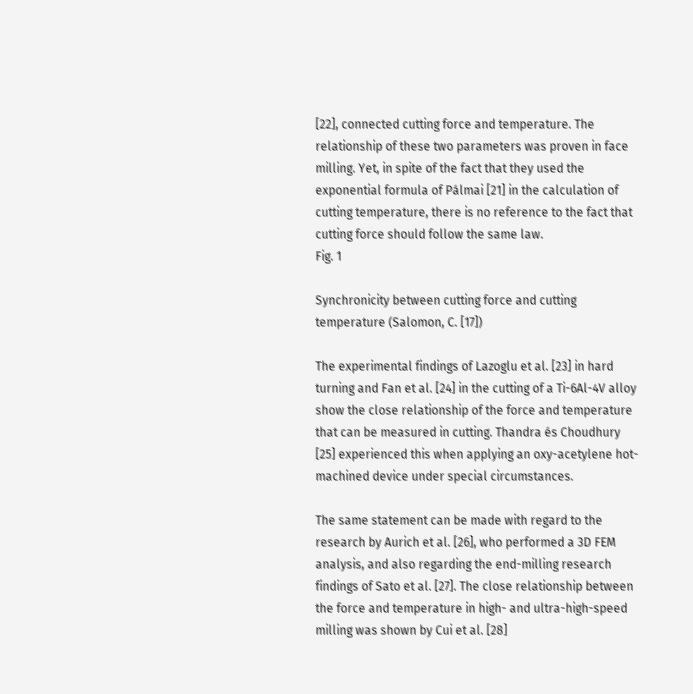[22], connected cutting force and temperature. The relationship of these two parameters was proven in face milling. Yet, in spite of the fact that they used the exponential formula of Pálmai [21] in the calculation of cutting temperature, there is no reference to the fact that cutting force should follow the same law.
Fig. 1

Synchronicity between cutting force and cutting temperature (Salomon, C. [17])

The experimental findings of Lazoglu et al. [23] in hard turning and Fan et al. [24] in the cutting of a Ti-6Al-4V alloy show the close relationship of the force and temperature that can be measured in cutting. Thandra és Choudhury [25] experienced this when applying an oxy-acetylene hot-machined device under special circumstances.

The same statement can be made with regard to the research by Aurich et al. [26], who performed a 3D FEM analysis, and also regarding the end-milling research findings of Sato et al. [27]. The close relationship between the force and temperature in high- and ultra-high-speed milling was shown by Cui et al. [28]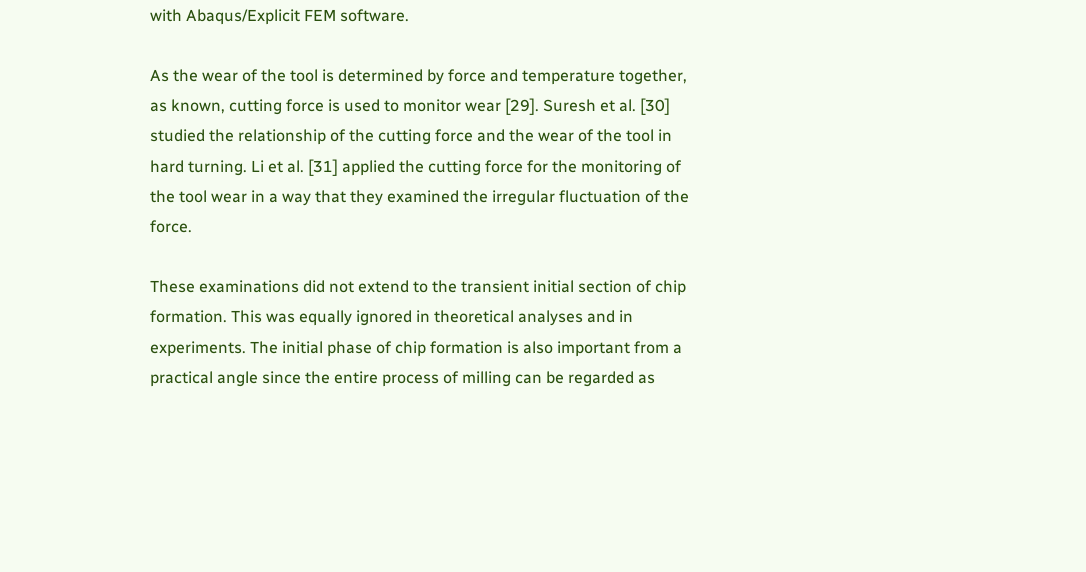with Abaqus/Explicit FEM software.

As the wear of the tool is determined by force and temperature together, as known, cutting force is used to monitor wear [29]. Suresh et al. [30] studied the relationship of the cutting force and the wear of the tool in hard turning. Li et al. [31] applied the cutting force for the monitoring of the tool wear in a way that they examined the irregular fluctuation of the force.

These examinations did not extend to the transient initial section of chip formation. This was equally ignored in theoretical analyses and in experiments. The initial phase of chip formation is also important from a practical angle since the entire process of milling can be regarded as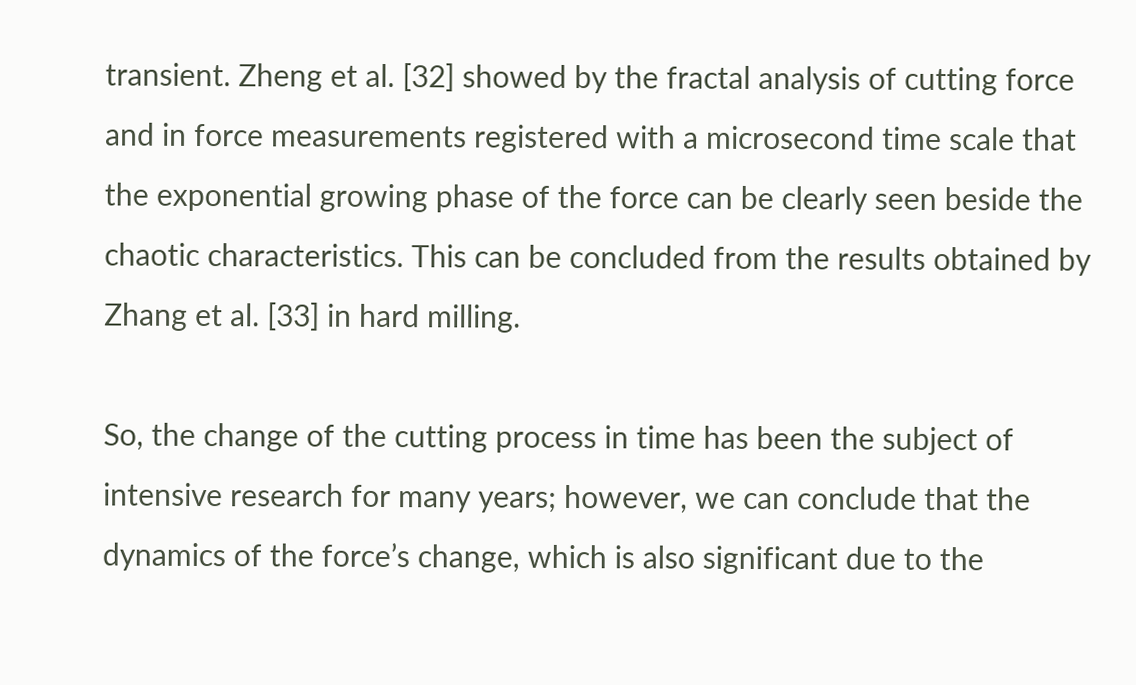transient. Zheng et al. [32] showed by the fractal analysis of cutting force and in force measurements registered with a microsecond time scale that the exponential growing phase of the force can be clearly seen beside the chaotic characteristics. This can be concluded from the results obtained by Zhang et al. [33] in hard milling.

So, the change of the cutting process in time has been the subject of intensive research for many years; however, we can conclude that the dynamics of the force’s change, which is also significant due to the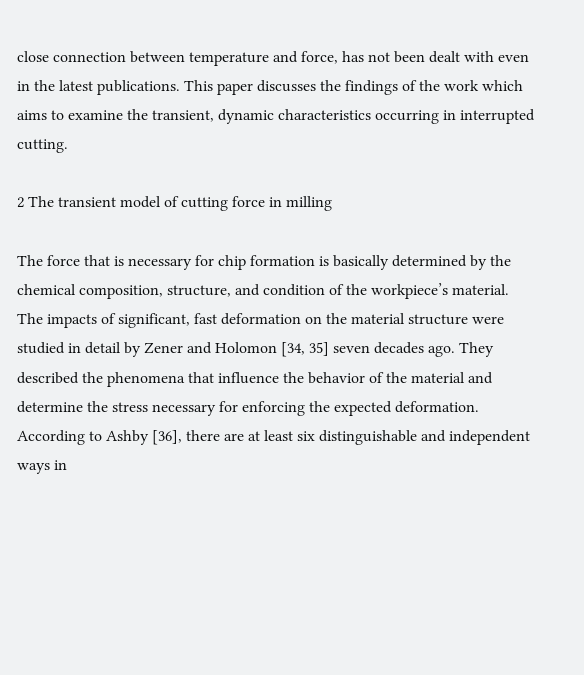close connection between temperature and force, has not been dealt with even in the latest publications. This paper discusses the findings of the work which aims to examine the transient, dynamic characteristics occurring in interrupted cutting.

2 The transient model of cutting force in milling

The force that is necessary for chip formation is basically determined by the chemical composition, structure, and condition of the workpiece’s material. The impacts of significant, fast deformation on the material structure were studied in detail by Zener and Holomon [34, 35] seven decades ago. They described the phenomena that influence the behavior of the material and determine the stress necessary for enforcing the expected deformation. According to Ashby [36], there are at least six distinguishable and independent ways in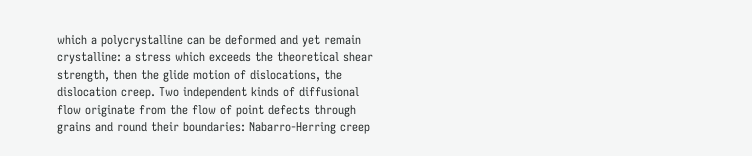which a polycrystalline can be deformed and yet remain crystalline: a stress which exceeds the theoretical shear strength, then the glide motion of dislocations, the dislocation creep. Two independent kinds of diffusional flow originate from the flow of point defects through grains and round their boundaries: Nabarro-Herring creep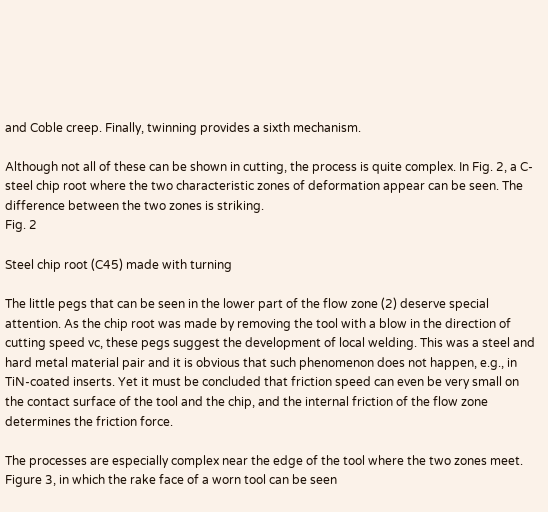and Coble creep. Finally, twinning provides a sixth mechanism.

Although not all of these can be shown in cutting, the process is quite complex. In Fig. 2, a C-steel chip root where the two characteristic zones of deformation appear can be seen. The difference between the two zones is striking.
Fig. 2

Steel chip root (C45) made with turning

The little pegs that can be seen in the lower part of the flow zone (2) deserve special attention. As the chip root was made by removing the tool with a blow in the direction of cutting speed vc, these pegs suggest the development of local welding. This was a steel and hard metal material pair and it is obvious that such phenomenon does not happen, e.g., in TiN-coated inserts. Yet it must be concluded that friction speed can even be very small on the contact surface of the tool and the chip, and the internal friction of the flow zone determines the friction force.

The processes are especially complex near the edge of the tool where the two zones meet. Figure 3, in which the rake face of a worn tool can be seen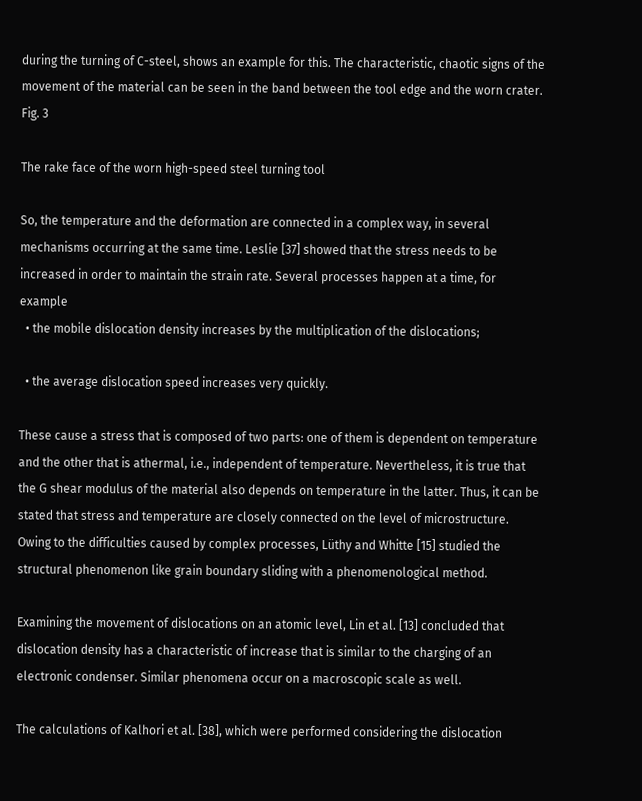during the turning of C-steel, shows an example for this. The characteristic, chaotic signs of the movement of the material can be seen in the band between the tool edge and the worn crater.
Fig. 3

The rake face of the worn high-speed steel turning tool

So, the temperature and the deformation are connected in a complex way, in several mechanisms occurring at the same time. Leslie [37] showed that the stress needs to be increased in order to maintain the strain rate. Several processes happen at a time, for example
  • the mobile dislocation density increases by the multiplication of the dislocations;

  • the average dislocation speed increases very quickly.

These cause a stress that is composed of two parts: one of them is dependent on temperature and the other that is athermal, i.e., independent of temperature. Nevertheless, it is true that the G shear modulus of the material also depends on temperature in the latter. Thus, it can be stated that stress and temperature are closely connected on the level of microstructure. Owing to the difficulties caused by complex processes, Lüthy and Whitte [15] studied the structural phenomenon like grain boundary sliding with a phenomenological method.

Examining the movement of dislocations on an atomic level, Lin et al. [13] concluded that dislocation density has a characteristic of increase that is similar to the charging of an electronic condenser. Similar phenomena occur on a macroscopic scale as well.

The calculations of Kalhori et al. [38], which were performed considering the dislocation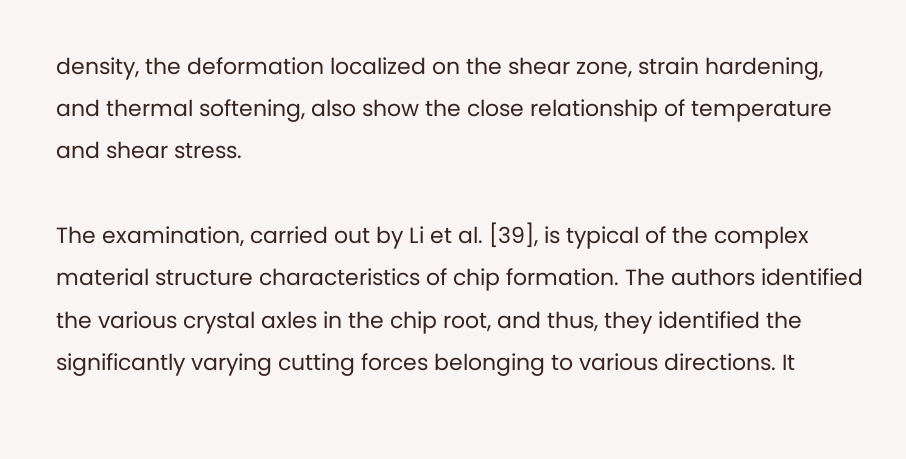density, the deformation localized on the shear zone, strain hardening, and thermal softening, also show the close relationship of temperature and shear stress.

The examination, carried out by Li et al. [39], is typical of the complex material structure characteristics of chip formation. The authors identified the various crystal axles in the chip root, and thus, they identified the significantly varying cutting forces belonging to various directions. It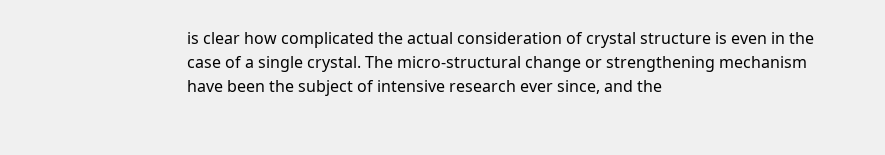is clear how complicated the actual consideration of crystal structure is even in the case of a single crystal. The micro-structural change or strengthening mechanism have been the subject of intensive research ever since, and the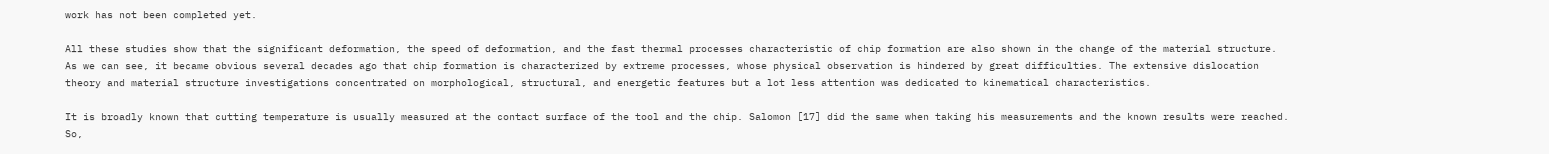work has not been completed yet.

All these studies show that the significant deformation, the speed of deformation, and the fast thermal processes characteristic of chip formation are also shown in the change of the material structure. As we can see, it became obvious several decades ago that chip formation is characterized by extreme processes, whose physical observation is hindered by great difficulties. The extensive dislocation theory and material structure investigations concentrated on morphological, structural, and energetic features but a lot less attention was dedicated to kinematical characteristics.

It is broadly known that cutting temperature is usually measured at the contact surface of the tool and the chip. Salomon [17] did the same when taking his measurements and the known results were reached. So,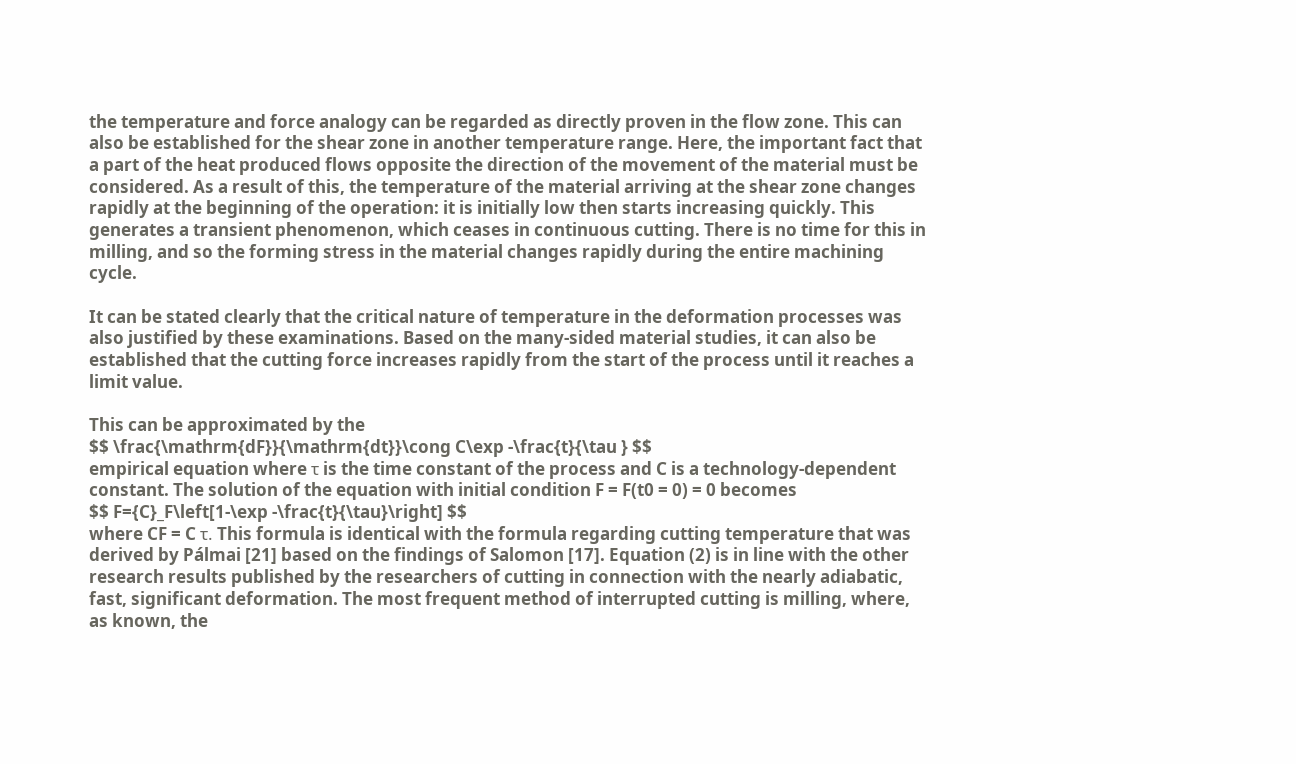the temperature and force analogy can be regarded as directly proven in the flow zone. This can also be established for the shear zone in another temperature range. Here, the important fact that a part of the heat produced flows opposite the direction of the movement of the material must be considered. As a result of this, the temperature of the material arriving at the shear zone changes rapidly at the beginning of the operation: it is initially low then starts increasing quickly. This generates a transient phenomenon, which ceases in continuous cutting. There is no time for this in milling, and so the forming stress in the material changes rapidly during the entire machining cycle.

It can be stated clearly that the critical nature of temperature in the deformation processes was also justified by these examinations. Based on the many-sided material studies, it can also be established that the cutting force increases rapidly from the start of the process until it reaches a limit value.

This can be approximated by the
$$ \frac{\mathrm{dF}}{\mathrm{dt}}\cong C\exp -\frac{t}{\tau } $$
empirical equation where τ is the time constant of the process and C is a technology-dependent constant. The solution of the equation with initial condition F = F(t0 = 0) = 0 becomes
$$ F={C}_F\left[1-\exp -\frac{t}{\tau}\right] $$
where CF = C τ. This formula is identical with the formula regarding cutting temperature that was derived by Pálmai [21] based on the findings of Salomon [17]. Equation (2) is in line with the other research results published by the researchers of cutting in connection with the nearly adiabatic, fast, significant deformation. The most frequent method of interrupted cutting is milling, where, as known, the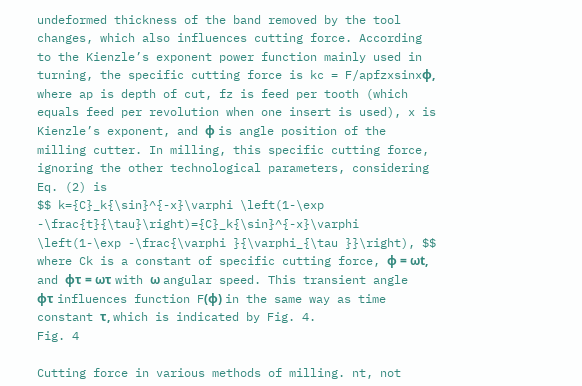undeformed thickness of the band removed by the tool changes, which also influences cutting force. According to the Kienzle’s exponent power function mainly used in turning, the specific cutting force is kc = F/apfzxsinxφ, where ap is depth of cut, fz is feed per tooth (which equals feed per revolution when one insert is used), x is Kienzle’s exponent, and φ is angle position of the milling cutter. In milling, this specific cutting force, ignoring the other technological parameters, considering Eq. (2) is
$$ k={C}_k{\sin}^{-x}\varphi \left(1-\exp -\frac{t}{\tau}\right)={C}_k{\sin}^{-x}\varphi \left(1-\exp -\frac{\varphi }{\varphi_{\tau }}\right), $$
where Ck is a constant of specific cutting force, φ = ωt, and φτ = ωτ with ω angular speed. This transient angle φτ influences function F(φ) in the same way as time constant τ, which is indicated by Fig. 4.
Fig. 4

Cutting force in various methods of milling. nt, not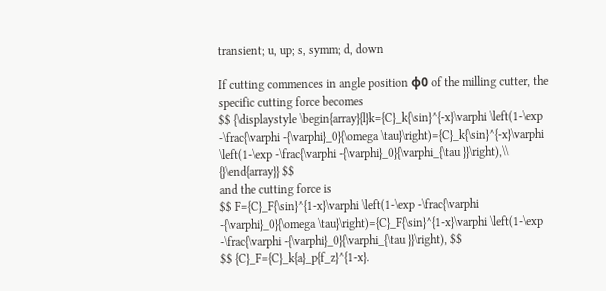transient; u, up; s, symm; d, down

If cutting commences in angle position φ0 of the milling cutter, the specific cutting force becomes
$$ {\displaystyle \begin{array}{l}k={C}_k{\sin}^{-x}\varphi \left(1-\exp -\frac{\varphi -{\varphi}_0}{\omega \tau}\right)={C}_k{\sin}^{-x}\varphi \left(1-\exp -\frac{\varphi -{\varphi}_0}{\varphi_{\tau }}\right),\\ {}\end{array}} $$
and the cutting force is
$$ F={C}_F{\sin}^{1-x}\varphi \left(1-\exp -\frac{\varphi -{\varphi}_0}{\omega \tau}\right)={C}_F{\sin}^{1-x}\varphi \left(1-\exp -\frac{\varphi -{\varphi}_0}{\varphi_{\tau }}\right), $$
$$ {C}_F={C}_k{a}_p{f_z}^{1-x}.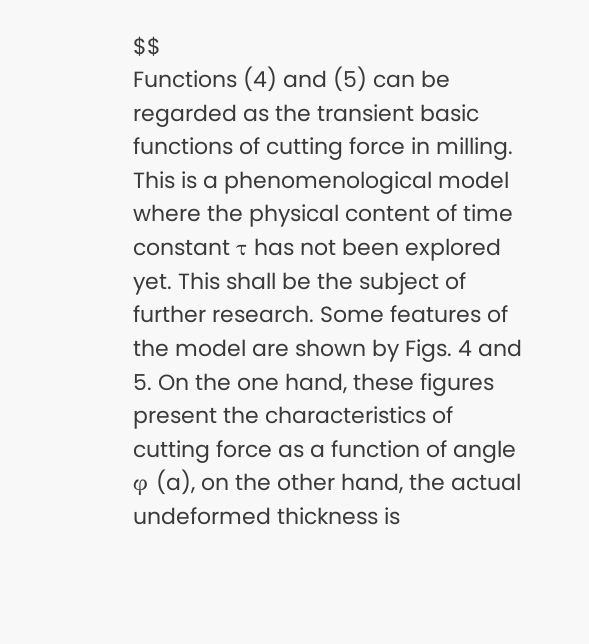$$
Functions (4) and (5) can be regarded as the transient basic functions of cutting force in milling. This is a phenomenological model where the physical content of time constant τ has not been explored yet. This shall be the subject of further research. Some features of the model are shown by Figs. 4 and 5. On the one hand, these figures present the characteristics of cutting force as a function of angle φ (a), on the other hand, the actual undeformed thickness is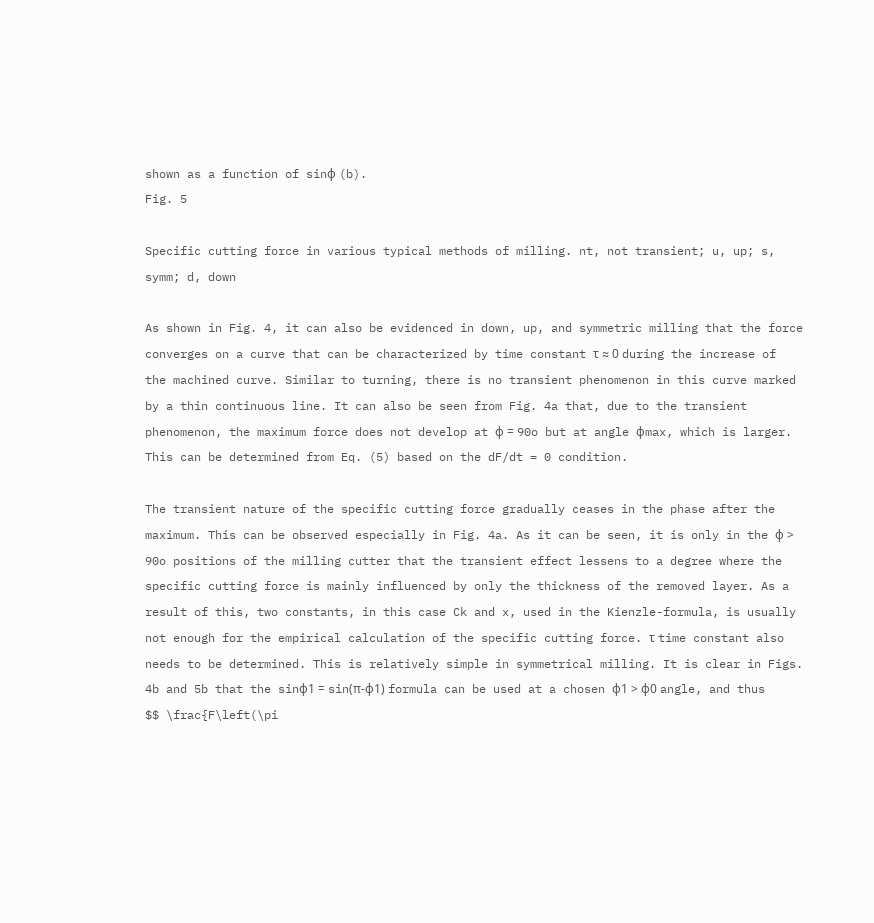shown as a function of sinφ (b).
Fig. 5

Specific cutting force in various typical methods of milling. nt, not transient; u, up; s, symm; d, down

As shown in Fig. 4, it can also be evidenced in down, up, and symmetric milling that the force converges on a curve that can be characterized by time constant τ ≈ 0 during the increase of the machined curve. Similar to turning, there is no transient phenomenon in this curve marked by a thin continuous line. It can also be seen from Fig. 4a that, due to the transient phenomenon, the maximum force does not develop at φ = 90o but at angle φmax, which is larger. This can be determined from Eq. (5) based on the dF/dt = 0 condition.

The transient nature of the specific cutting force gradually ceases in the phase after the maximum. This can be observed especially in Fig. 4a. As it can be seen, it is only in the φ > 90o positions of the milling cutter that the transient effect lessens to a degree where the specific cutting force is mainly influenced by only the thickness of the removed layer. As a result of this, two constants, in this case Ck and x, used in the Kienzle-formula, is usually not enough for the empirical calculation of the specific cutting force. τ time constant also needs to be determined. This is relatively simple in symmetrical milling. It is clear in Figs. 4b and 5b that the sinφ1 = sin(π-φ1) formula can be used at a chosen φ1 > φ0 angle, and thus
$$ \frac{F\left(\pi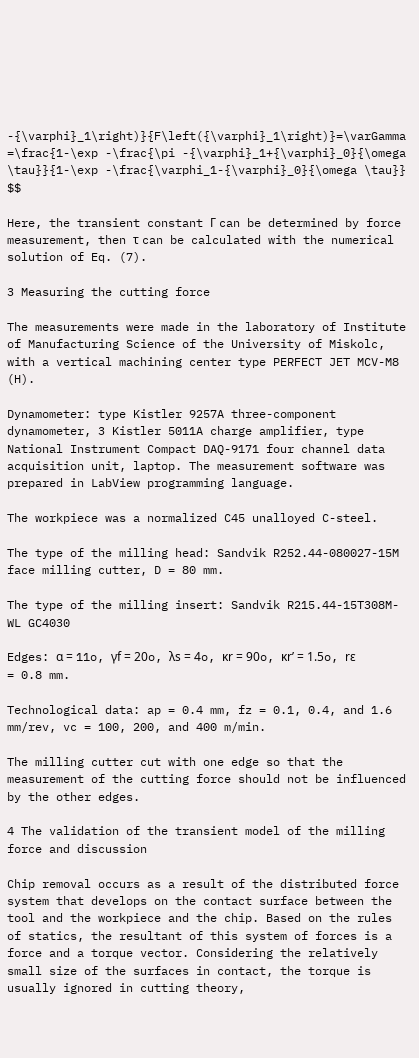-{\varphi}_1\right)}{F\left({\varphi}_1\right)}=\varGamma =\frac{1-\exp -\frac{\pi -{\varphi}_1+{\varphi}_0}{\omega \tau}}{1-\exp -\frac{\varphi_1-{\varphi}_0}{\omega \tau}} $$

Here, the transient constant Γ can be determined by force measurement, then τ can be calculated with the numerical solution of Eq. (7).

3 Measuring the cutting force

The measurements were made in the laboratory of Institute of Manufacturing Science of the University of Miskolc, with a vertical machining center type PERFECT JET MCV-M8 (H).

Dynamometer: type Kistler 9257A three-component dynamometer, 3 Kistler 5011A charge amplifier, type National Instrument Compact DAQ-9171 four channel data acquisition unit, laptop. The measurement software was prepared in LabView programming language.

The workpiece was a normalized C45 unalloyed C-steel.

The type of the milling head: Sandvik R252.44-080027-15M face milling cutter, D = 80 mm.

The type of the milling insert: Sandvik R215.44-15T308M-WL GC4030

Edges: α = 11o, γf = 20o, λs = 4o, κr = 90o, κr’ = 1.5o, rε = 0.8 mm.

Technological data: ap = 0.4 mm, fz = 0.1, 0.4, and 1.6 mm/rev, vc = 100, 200, and 400 m/min.

The milling cutter cut with one edge so that the measurement of the cutting force should not be influenced by the other edges.

4 The validation of the transient model of the milling force and discussion

Chip removal occurs as a result of the distributed force system that develops on the contact surface between the tool and the workpiece and the chip. Based on the rules of statics, the resultant of this system of forces is a force and a torque vector. Considering the relatively small size of the surfaces in contact, the torque is usually ignored in cutting theory,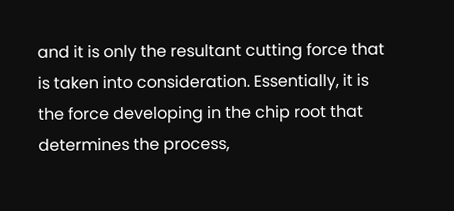and it is only the resultant cutting force that is taken into consideration. Essentially, it is the force developing in the chip root that determines the process,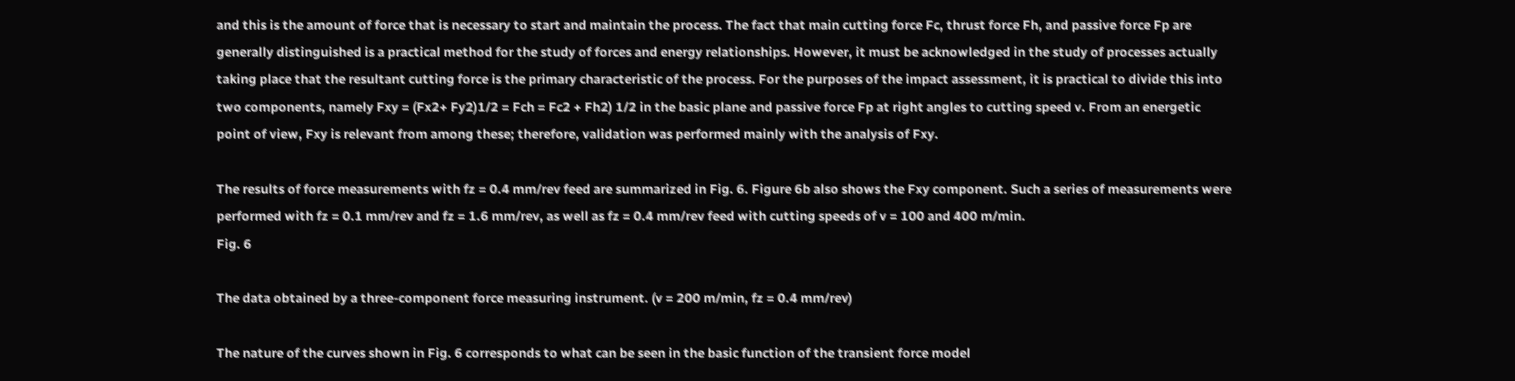and this is the amount of force that is necessary to start and maintain the process. The fact that main cutting force Fc, thrust force Fh, and passive force Fp are generally distinguished is a practical method for the study of forces and energy relationships. However, it must be acknowledged in the study of processes actually taking place that the resultant cutting force is the primary characteristic of the process. For the purposes of the impact assessment, it is practical to divide this into two components, namely Fxy = (Fx2+ Fy2)1/2 = Fch = Fc2 + Fh2) 1/2 in the basic plane and passive force Fp at right angles to cutting speed v. From an energetic point of view, Fxy is relevant from among these; therefore, validation was performed mainly with the analysis of Fxy.

The results of force measurements with fz = 0.4 mm/rev feed are summarized in Fig. 6. Figure 6b also shows the Fxy component. Such a series of measurements were performed with fz = 0.1 mm/rev and fz = 1.6 mm/rev, as well as fz = 0.4 mm/rev feed with cutting speeds of v = 100 and 400 m/min.
Fig. 6

The data obtained by a three-component force measuring instrument. (v = 200 m/min, fz = 0.4 mm/rev)

The nature of the curves shown in Fig. 6 corresponds to what can be seen in the basic function of the transient force model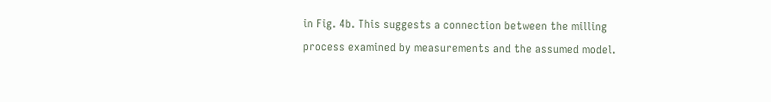in Fig. 4b. This suggests a connection between the milling process examined by measurements and the assumed model.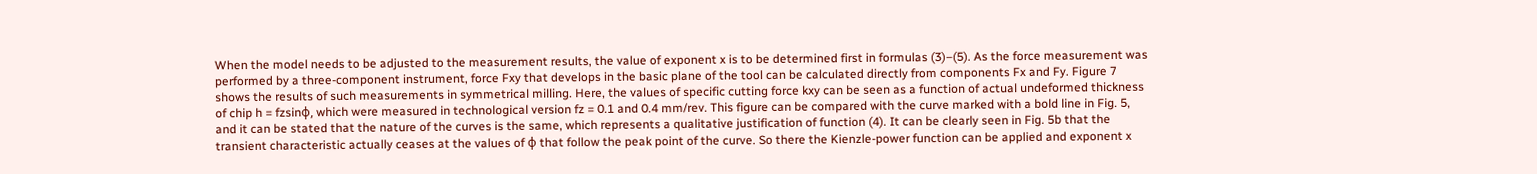When the model needs to be adjusted to the measurement results, the value of exponent x is to be determined first in formulas (3)–(5). As the force measurement was performed by a three-component instrument, force Fxy that develops in the basic plane of the tool can be calculated directly from components Fx and Fy. Figure 7 shows the results of such measurements in symmetrical milling. Here, the values of specific cutting force kxy can be seen as a function of actual undeformed thickness of chip h = fzsinφ, which were measured in technological version fz = 0.1 and 0.4 mm/rev. This figure can be compared with the curve marked with a bold line in Fig. 5, and it can be stated that the nature of the curves is the same, which represents a qualitative justification of function (4). It can be clearly seen in Fig. 5b that the transient characteristic actually ceases at the values of φ that follow the peak point of the curve. So there the Kienzle-power function can be applied and exponent x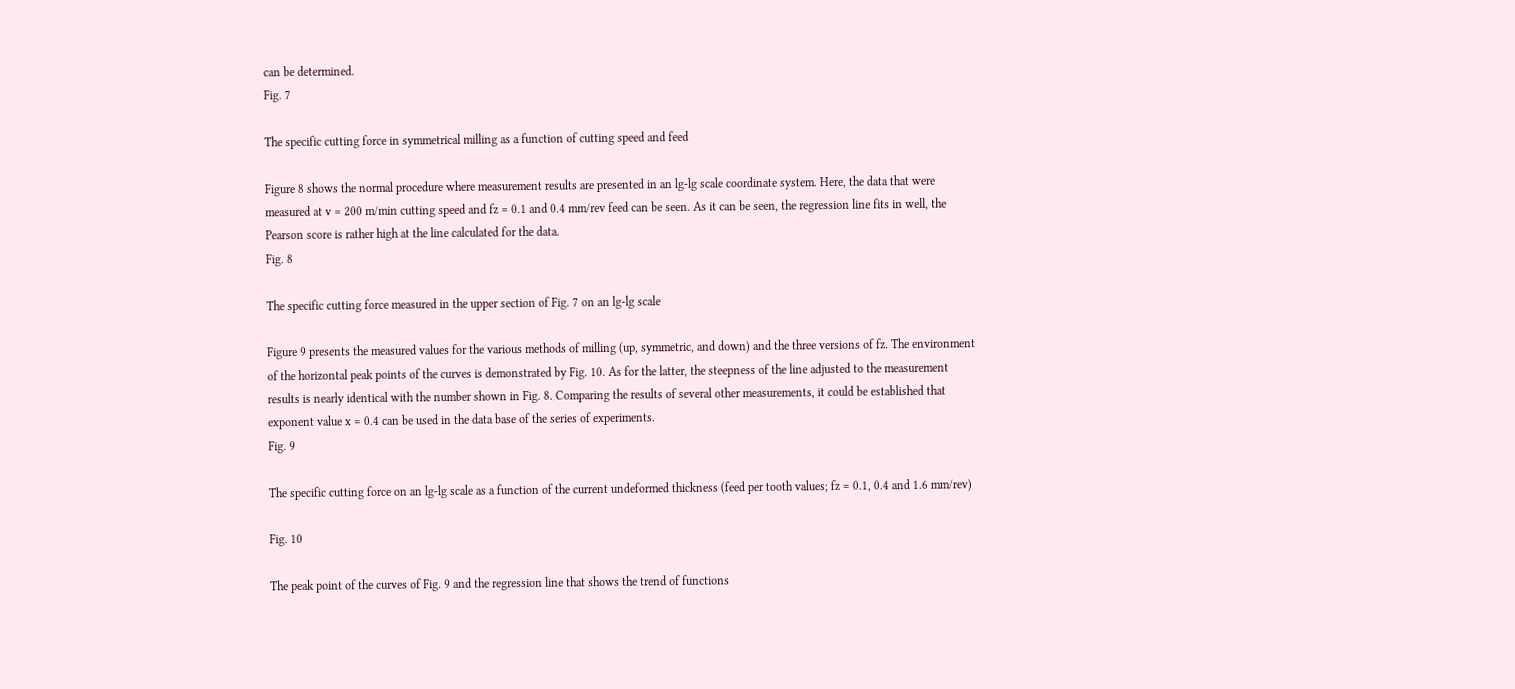can be determined.
Fig. 7

The specific cutting force in symmetrical milling as a function of cutting speed and feed

Figure 8 shows the normal procedure where measurement results are presented in an lg-lg scale coordinate system. Here, the data that were measured at v = 200 m/min cutting speed and fz = 0.1 and 0.4 mm/rev feed can be seen. As it can be seen, the regression line fits in well, the Pearson score is rather high at the line calculated for the data.
Fig. 8

The specific cutting force measured in the upper section of Fig. 7 on an lg-lg scale

Figure 9 presents the measured values for the various methods of milling (up, symmetric, and down) and the three versions of fz. The environment of the horizontal peak points of the curves is demonstrated by Fig. 10. As for the latter, the steepness of the line adjusted to the measurement results is nearly identical with the number shown in Fig. 8. Comparing the results of several other measurements, it could be established that exponent value x = 0.4 can be used in the data base of the series of experiments.
Fig. 9

The specific cutting force on an lg-lg scale as a function of the current undeformed thickness (feed per tooth values; fz = 0.1, 0.4 and 1.6 mm/rev)

Fig. 10

The peak point of the curves of Fig. 9 and the regression line that shows the trend of functions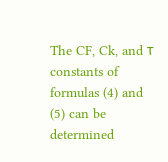The CF, Ck, and τ constants of formulas (4) and (5) can be determined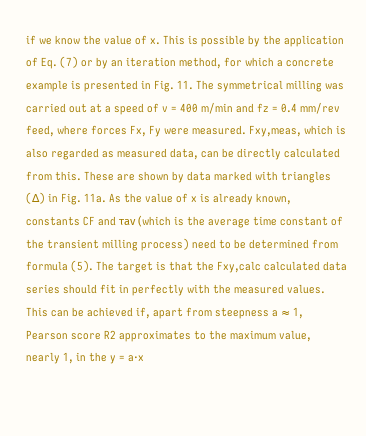if we know the value of x. This is possible by the application of Eq. (7) or by an iteration method, for which a concrete example is presented in Fig. 11. The symmetrical milling was carried out at a speed of v = 400 m/min and fz = 0.4 mm/rev feed, where forces Fx, Fy were measured. Fxy,meas, which is also regarded as measured data, can be directly calculated from this. These are shown by data marked with triangles (∆) in Fig. 11a. As the value of x is already known, constants CF and τav (which is the average time constant of the transient milling process) need to be determined from formula (5). The target is that the Fxy,calc calculated data series should fit in perfectly with the measured values. This can be achieved if, apart from steepness a ≈ 1, Pearson score R2 approximates to the maximum value, nearly 1, in the y = a·x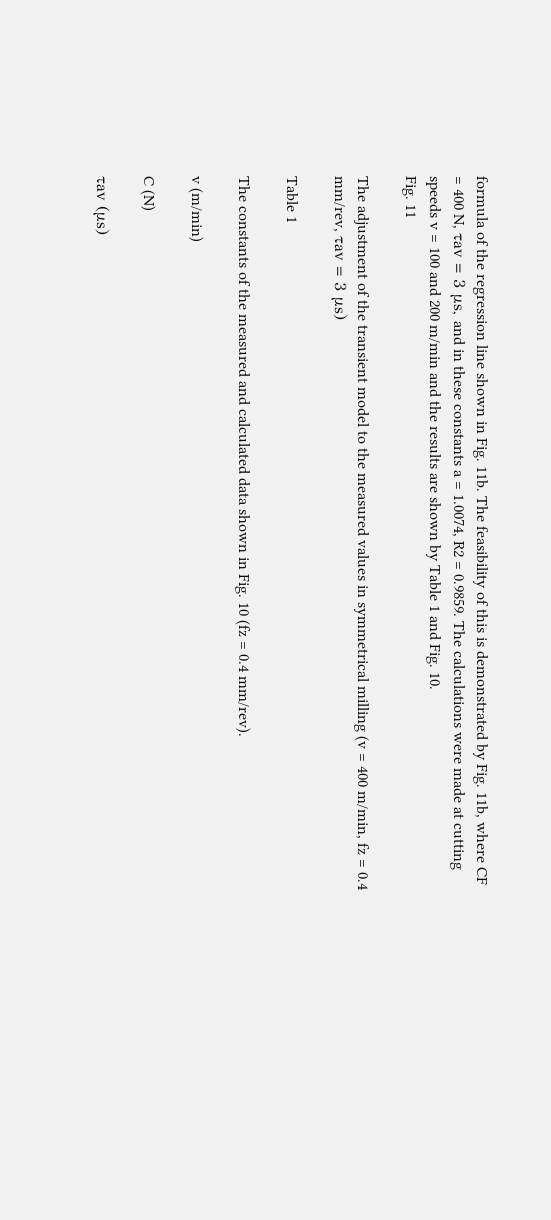formula of the regression line shown in Fig. 11b. The feasibility of this is demonstrated by Fig. 11b, where CF = 400 N, τav = 3 μs, and in these constants a = 1.0074, R2 = 0.9859. The calculations were made at cutting speeds v = 100 and 200 m/min and the results are shown by Table 1 and Fig. 10.
Fig. 11

The adjustment of the transient model to the measured values in symmetrical milling (v = 400 m/min, fz = 0.4 mm/rev, τav = 3 μs)

Table 1

The constants of the measured and calculated data shown in Fig. 10 (fz = 0.4 mm/rev).

v (m/min)

C (N)

τav (μs)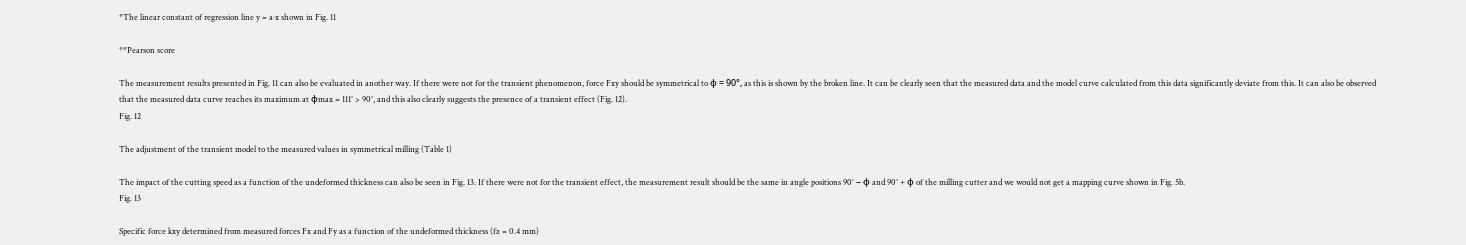*The linear constant of regression line y = a·x shown in Fig. 11

**Pearson score

The measurement results presented in Fig. 11 can also be evaluated in another way. If there were not for the transient phenomenon, force Fxy should be symmetrical to φ = 90°, as this is shown by the broken line. It can be clearly seen that the measured data and the model curve calculated from this data significantly deviate from this. It can also be observed that the measured data curve reaches its maximum at φmax = 111° > 90°, and this also clearly suggests the presence of a transient effect (Fig. 12).
Fig. 12

The adjustment of the transient model to the measured values in symmetrical milling (Table 1)

The impact of the cutting speed as a function of the undeformed thickness can also be seen in Fig. 13. If there were not for the transient effect, the measurement result should be the same in angle positions 90° − φ and 90° + φ of the milling cutter and we would not get a mapping curve shown in Fig. 5b.
Fig. 13

Specific force kxy determined from measured forces Fx and Fy as a function of the undeformed thickness (fz = 0.4 mm)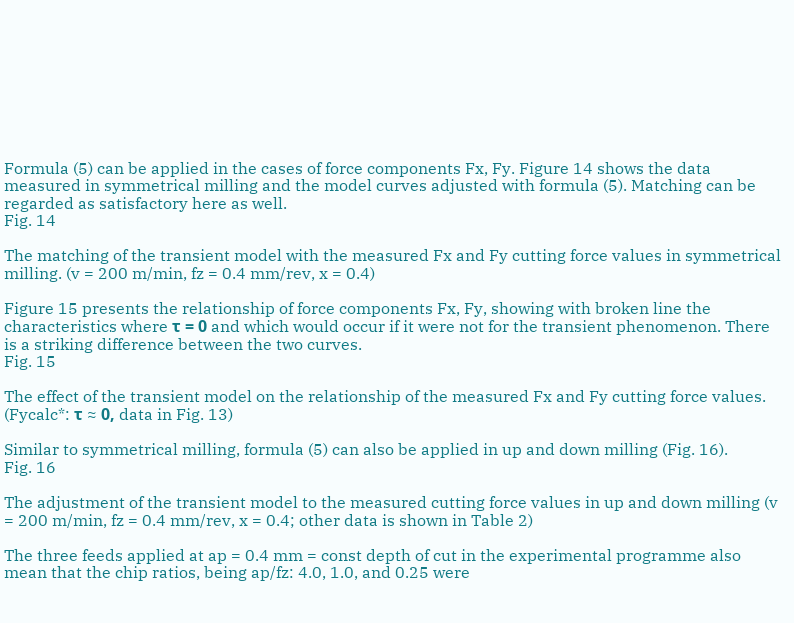Formula (5) can be applied in the cases of force components Fx, Fy. Figure 14 shows the data measured in symmetrical milling and the model curves adjusted with formula (5). Matching can be regarded as satisfactory here as well.
Fig. 14

The matching of the transient model with the measured Fx and Fy cutting force values in symmetrical milling. (v = 200 m/min, fz = 0.4 mm/rev, x = 0.4)

Figure 15 presents the relationship of force components Fx, Fy, showing with broken line the characteristics where τ = 0 and which would occur if it were not for the transient phenomenon. There is a striking difference between the two curves.
Fig. 15

The effect of the transient model on the relationship of the measured Fx and Fy cutting force values. (Fycalc*: τ ≈ 0, data in Fig. 13)

Similar to symmetrical milling, formula (5) can also be applied in up and down milling (Fig. 16).
Fig. 16

The adjustment of the transient model to the measured cutting force values in up and down milling (v = 200 m/min, fz = 0.4 mm/rev, x = 0.4; other data is shown in Table 2)

The three feeds applied at ap = 0.4 mm = const depth of cut in the experimental programme also mean that the chip ratios, being ap/fz: 4.0, 1.0, and 0.25 were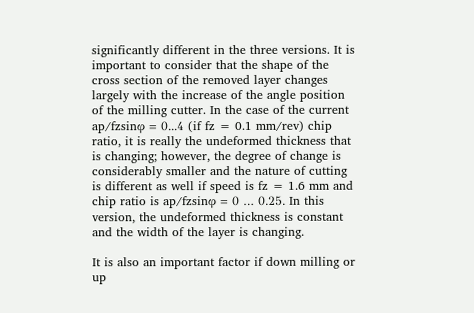significantly different in the three versions. It is important to consider that the shape of the cross section of the removed layer changes largely with the increase of the angle position of the milling cutter. In the case of the current ap/fzsinφ = 0...4 (if fz = 0.1 mm/rev) chip ratio, it is really the undeformed thickness that is changing; however, the degree of change is considerably smaller and the nature of cutting is different as well if speed is fz = 1.6 mm and chip ratio is ap/fzsinφ = 0 … 0.25. In this version, the undeformed thickness is constant and the width of the layer is changing.

It is also an important factor if down milling or up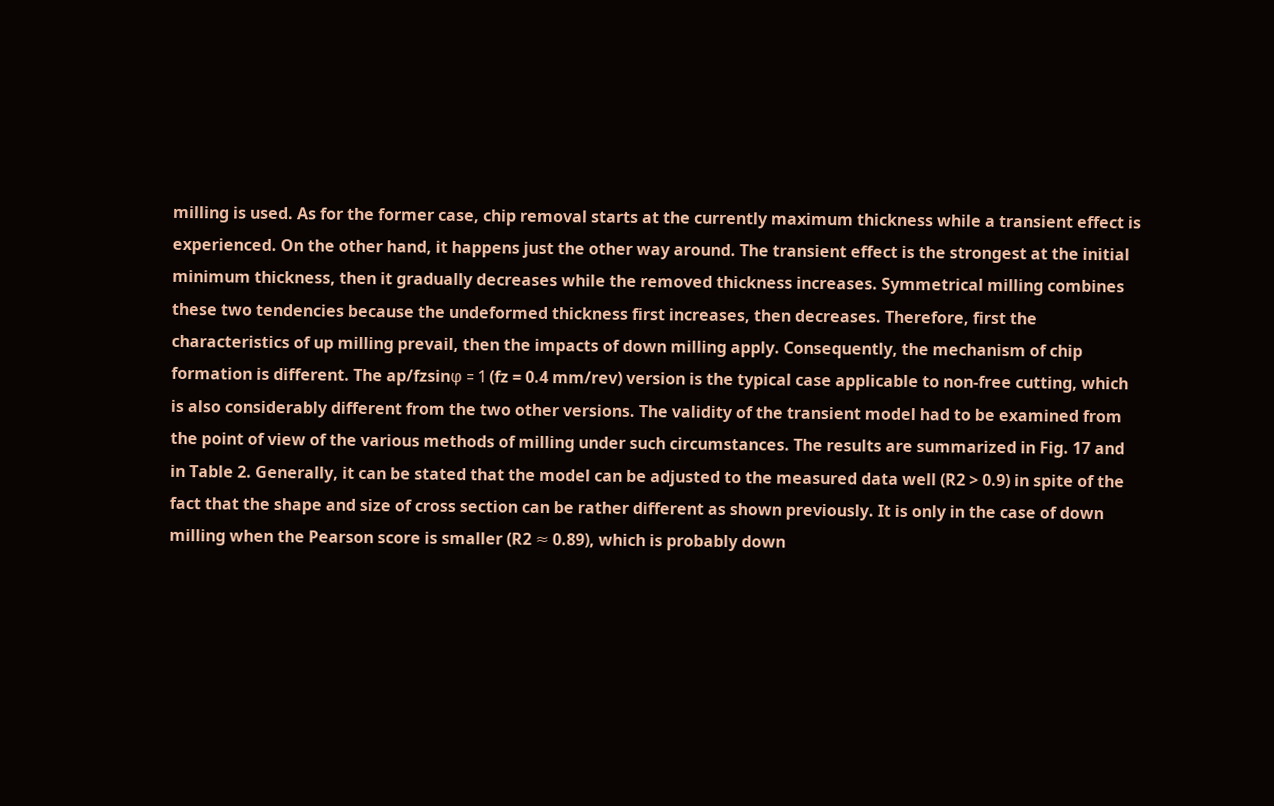milling is used. As for the former case, chip removal starts at the currently maximum thickness while a transient effect is experienced. On the other hand, it happens just the other way around. The transient effect is the strongest at the initial minimum thickness, then it gradually decreases while the removed thickness increases. Symmetrical milling combines these two tendencies because the undeformed thickness first increases, then decreases. Therefore, first the characteristics of up milling prevail, then the impacts of down milling apply. Consequently, the mechanism of chip formation is different. The ap/fzsinφ = 1 (fz = 0.4 mm/rev) version is the typical case applicable to non-free cutting, which is also considerably different from the two other versions. The validity of the transient model had to be examined from the point of view of the various methods of milling under such circumstances. The results are summarized in Fig. 17 and in Table 2. Generally, it can be stated that the model can be adjusted to the measured data well (R2 > 0.9) in spite of the fact that the shape and size of cross section can be rather different as shown previously. It is only in the case of down milling when the Pearson score is smaller (R2 ≈ 0.89), which is probably down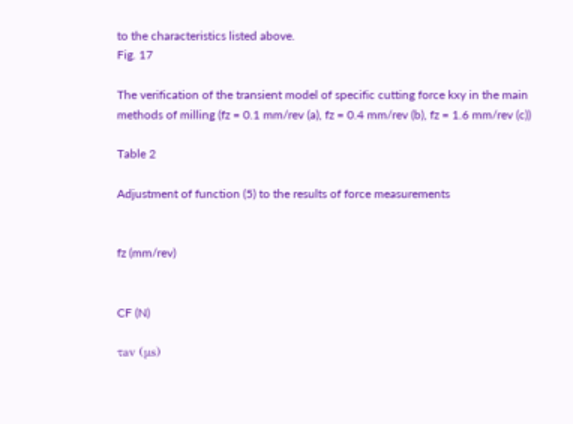to the characteristics listed above.
Fig. 17

The verification of the transient model of specific cutting force kxy in the main methods of milling (fz = 0.1 mm/rev (a), fz = 0.4 mm/rev (b), fz = 1.6 mm/rev (c))

Table 2

Adjustment of function (5) to the results of force measurements


fz (mm/rev)


CF (N)

τav (μs)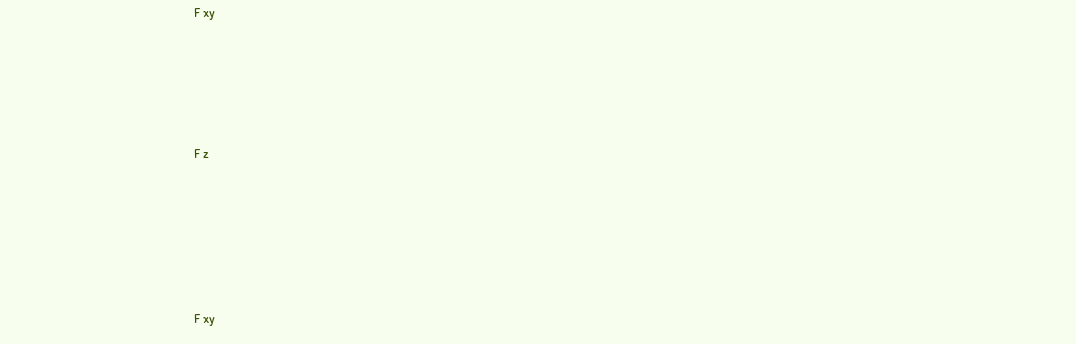F xy





F z






F xy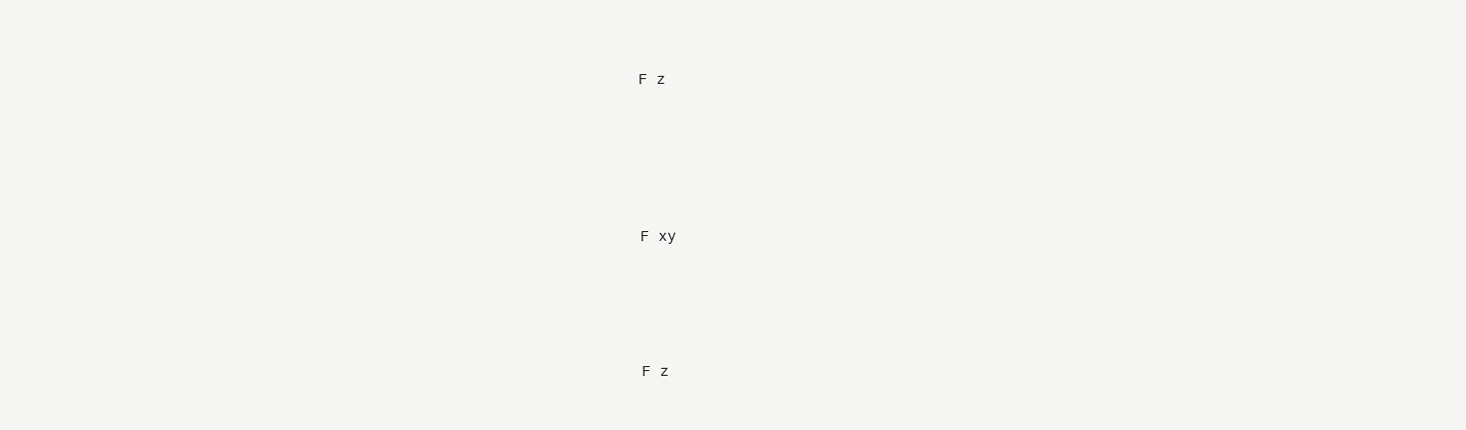F z






F xy





F z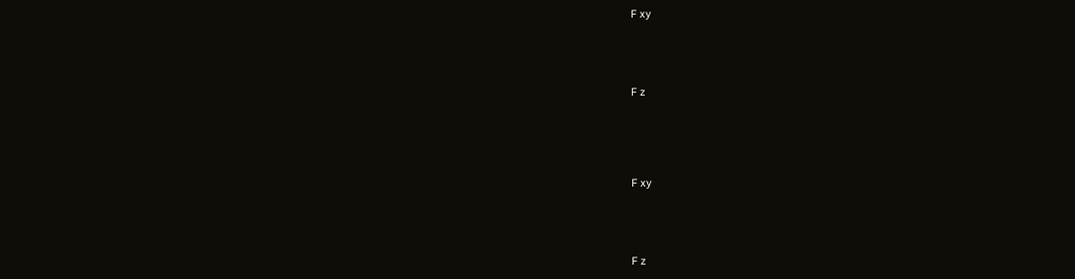F xy





F z






F xy





F z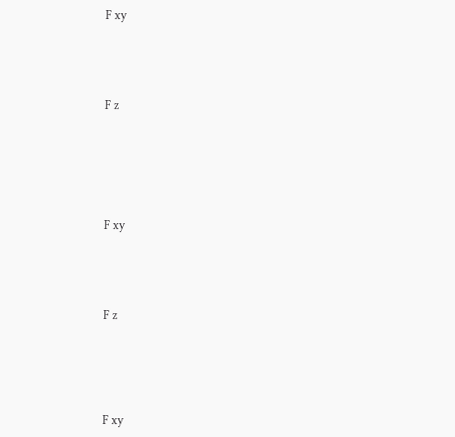F xy





F z







F xy





F z






F xy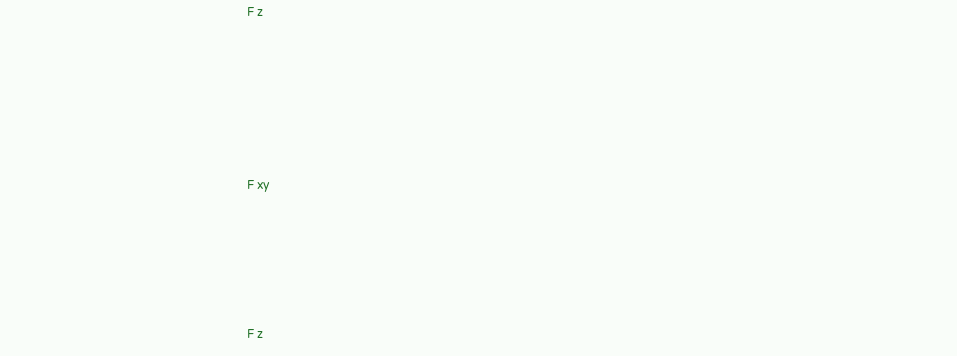F z






F xy





F z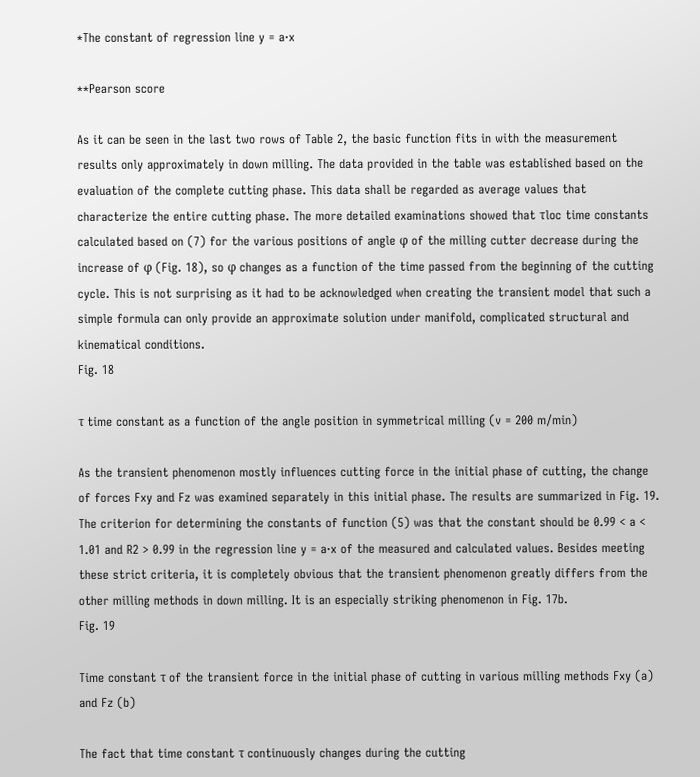*The constant of regression line y = a·x

**Pearson score

As it can be seen in the last two rows of Table 2, the basic function fits in with the measurement results only approximately in down milling. The data provided in the table was established based on the evaluation of the complete cutting phase. This data shall be regarded as average values that characterize the entire cutting phase. The more detailed examinations showed that τloc time constants calculated based on (7) for the various positions of angle φ of the milling cutter decrease during the increase of φ (Fig. 18), so φ changes as a function of the time passed from the beginning of the cutting cycle. This is not surprising as it had to be acknowledged when creating the transient model that such a simple formula can only provide an approximate solution under manifold, complicated structural and kinematical conditions.
Fig. 18

τ time constant as a function of the angle position in symmetrical milling (v = 200 m/min)

As the transient phenomenon mostly influences cutting force in the initial phase of cutting, the change of forces Fxy and Fz was examined separately in this initial phase. The results are summarized in Fig. 19. The criterion for determining the constants of function (5) was that the constant should be 0.99 < a < 1.01 and R2 > 0.99 in the regression line y = a·x of the measured and calculated values. Besides meeting these strict criteria, it is completely obvious that the transient phenomenon greatly differs from the other milling methods in down milling. It is an especially striking phenomenon in Fig. 17b.
Fig. 19

Time constant τ of the transient force in the initial phase of cutting in various milling methods Fxy (a) and Fz (b)

The fact that time constant τ continuously changes during the cutting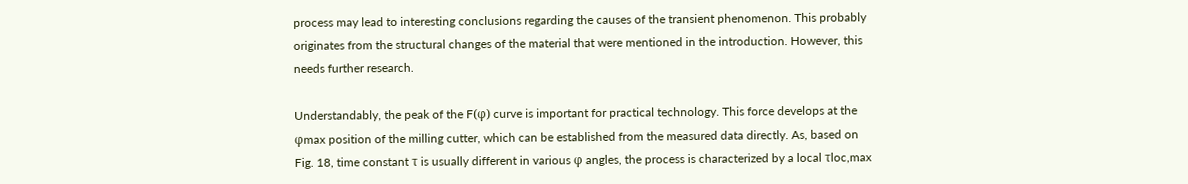process may lead to interesting conclusions regarding the causes of the transient phenomenon. This probably originates from the structural changes of the material that were mentioned in the introduction. However, this needs further research.

Understandably, the peak of the F(φ) curve is important for practical technology. This force develops at the φmax position of the milling cutter, which can be established from the measured data directly. As, based on Fig. 18, time constant τ is usually different in various φ angles, the process is characterized by a local τloc,max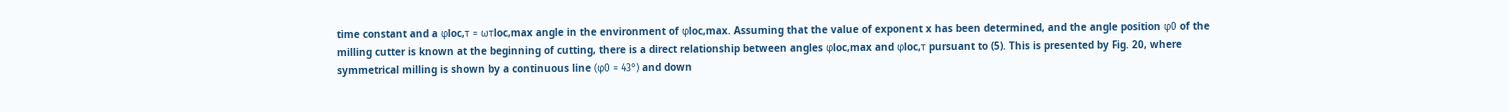time constant and a φloc,τ = ωτloc,max angle in the environment of φloc,max. Assuming that the value of exponent x has been determined, and the angle position φ0 of the milling cutter is known at the beginning of cutting, there is a direct relationship between angles φloc,max and φloc,τ pursuant to (5). This is presented by Fig. 20, where symmetrical milling is shown by a continuous line (φ0 = 43°) and down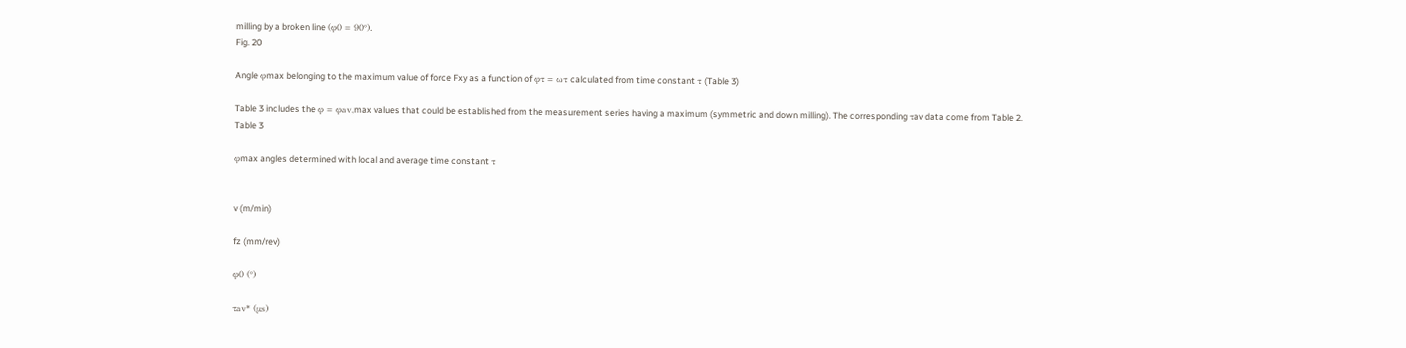milling by a broken line (φ0 = 90°).
Fig. 20

Angle φmax belonging to the maximum value of force Fxy as a function of φτ = ωτ calculated from time constant τ (Table 3)

Table 3 includes the φ = φav,max values that could be established from the measurement series having a maximum (symmetric and down milling). The corresponding τav data come from Table 2.
Table 3

φmax angles determined with local and average time constant τ


v (m/min)

fz (mm/rev)

φ0 (°)

τav* (μs)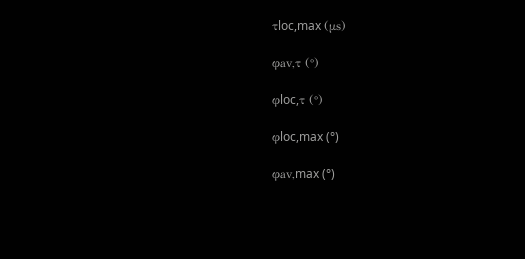τloc,max (μs)

φav,τ (°)

φloc,τ (°)

φloc,max (°)

φav,max (°)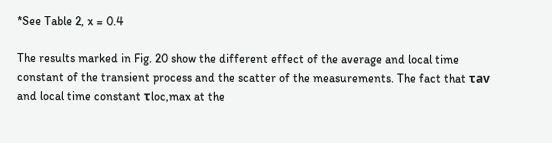*See Table 2, x = 0.4

The results marked in Fig. 20 show the different effect of the average and local time constant of the transient process and the scatter of the measurements. The fact that τav and local time constant τloc,max at the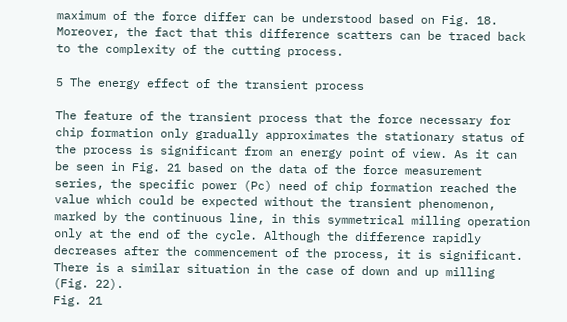maximum of the force differ can be understood based on Fig. 18. Moreover, the fact that this difference scatters can be traced back to the complexity of the cutting process.

5 The energy effect of the transient process

The feature of the transient process that the force necessary for chip formation only gradually approximates the stationary status of the process is significant from an energy point of view. As it can be seen in Fig. 21 based on the data of the force measurement series, the specific power (Pc) need of chip formation reached the value which could be expected without the transient phenomenon, marked by the continuous line, in this symmetrical milling operation only at the end of the cycle. Although the difference rapidly decreases after the commencement of the process, it is significant. There is a similar situation in the case of down and up milling (Fig. 22).
Fig. 21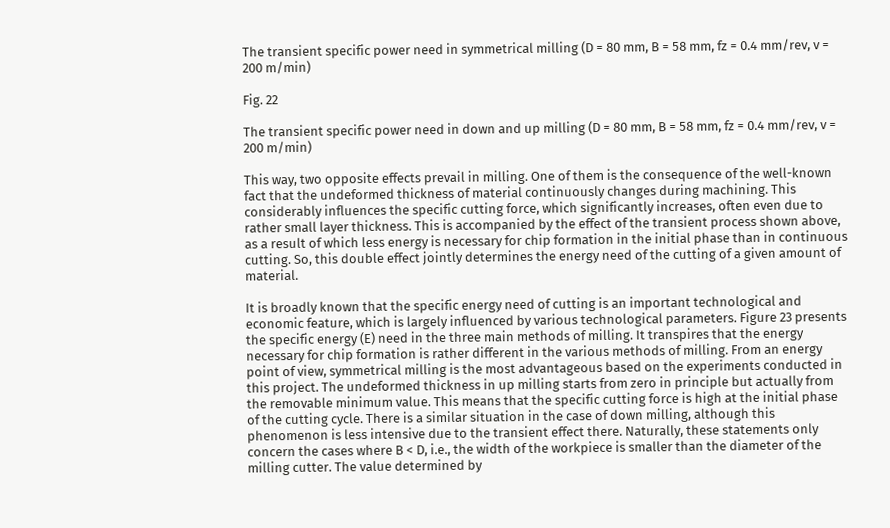The transient specific power need in symmetrical milling (D = 80 mm, B = 58 mm, fz = 0.4 mm/rev, v = 200 m/min)

Fig. 22

The transient specific power need in down and up milling (D = 80 mm, B = 58 mm, fz = 0.4 mm/rev, v = 200 m/min)

This way, two opposite effects prevail in milling. One of them is the consequence of the well-known fact that the undeformed thickness of material continuously changes during machining. This considerably influences the specific cutting force, which significantly increases, often even due to rather small layer thickness. This is accompanied by the effect of the transient process shown above, as a result of which less energy is necessary for chip formation in the initial phase than in continuous cutting. So, this double effect jointly determines the energy need of the cutting of a given amount of material.

It is broadly known that the specific energy need of cutting is an important technological and economic feature, which is largely influenced by various technological parameters. Figure 23 presents the specific energy (E) need in the three main methods of milling. It transpires that the energy necessary for chip formation is rather different in the various methods of milling. From an energy point of view, symmetrical milling is the most advantageous based on the experiments conducted in this project. The undeformed thickness in up milling starts from zero in principle but actually from the removable minimum value. This means that the specific cutting force is high at the initial phase of the cutting cycle. There is a similar situation in the case of down milling, although this phenomenon is less intensive due to the transient effect there. Naturally, these statements only concern the cases where B < D, i.e., the width of the workpiece is smaller than the diameter of the milling cutter. The value determined by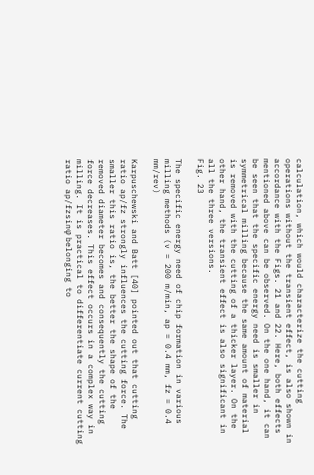calculation, which would characterize the cutting operations without the transient effect, is also shown in accordance with the Figs. 21 and 22. Here, both effects mentioned above can be observed. On the one hand, it can be seen that the specific energy need is smaller in symmetrical milling because the same amount of material is removed with the cutting of a thicker layer. On the other hand, the transient effect is also significant in all the three versions.
Fig. 23

The specific energy need of chip formation in various milling methods (v = 200 m/min, ap = 0.4 mm, fz = 0.4 mm/rev)

Karpuschewski and Batt [40] pointed out that cutting ratio ap/fz strongly influences the cutting force. The smaller this ratio is, the better the shape of the removed diameter becomes and consequently the cutting force decreases. This effect occurs in a complex way in milling. It is practical to differentiate current cutting ratio ap/fzsinφ belonging to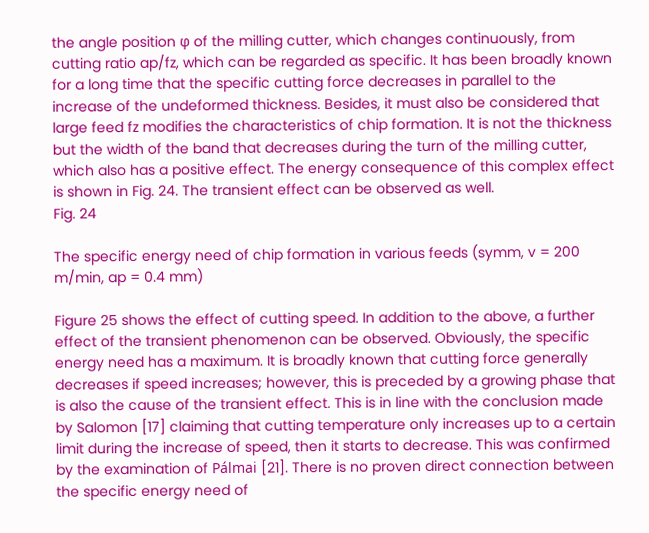the angle position φ of the milling cutter, which changes continuously, from cutting ratio ap/fz, which can be regarded as specific. It has been broadly known for a long time that the specific cutting force decreases in parallel to the increase of the undeformed thickness. Besides, it must also be considered that large feed fz modifies the characteristics of chip formation. It is not the thickness but the width of the band that decreases during the turn of the milling cutter, which also has a positive effect. The energy consequence of this complex effect is shown in Fig. 24. The transient effect can be observed as well.
Fig. 24

The specific energy need of chip formation in various feeds (symm, v = 200 m/min, ap = 0.4 mm)

Figure 25 shows the effect of cutting speed. In addition to the above, a further effect of the transient phenomenon can be observed. Obviously, the specific energy need has a maximum. It is broadly known that cutting force generally decreases if speed increases; however, this is preceded by a growing phase that is also the cause of the transient effect. This is in line with the conclusion made by Salomon [17] claiming that cutting temperature only increases up to a certain limit during the increase of speed, then it starts to decrease. This was confirmed by the examination of Pálmai [21]. There is no proven direct connection between the specific energy need of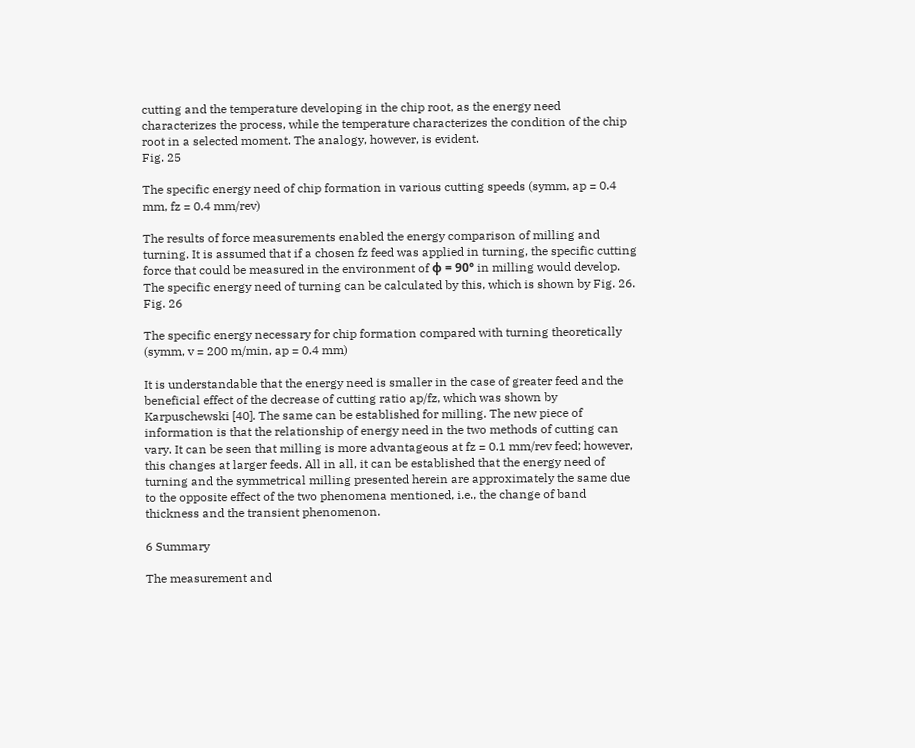cutting and the temperature developing in the chip root, as the energy need characterizes the process, while the temperature characterizes the condition of the chip root in a selected moment. The analogy, however, is evident.
Fig. 25

The specific energy need of chip formation in various cutting speeds (symm, ap = 0.4 mm, fz = 0.4 mm/rev)

The results of force measurements enabled the energy comparison of milling and turning. It is assumed that if a chosen fz feed was applied in turning, the specific cutting force that could be measured in the environment of φ = 90° in milling would develop. The specific energy need of turning can be calculated by this, which is shown by Fig. 26.
Fig. 26

The specific energy necessary for chip formation compared with turning theoretically (symm, v = 200 m/min, ap = 0.4 mm)

It is understandable that the energy need is smaller in the case of greater feed and the beneficial effect of the decrease of cutting ratio ap/fz, which was shown by Karpuschewski [40]. The same can be established for milling. The new piece of information is that the relationship of energy need in the two methods of cutting can vary. It can be seen that milling is more advantageous at fz = 0.1 mm/rev feed; however, this changes at larger feeds. All in all, it can be established that the energy need of turning and the symmetrical milling presented herein are approximately the same due to the opposite effect of the two phenomena mentioned, i.e., the change of band thickness and the transient phenomenon.

6 Summary

The measurement and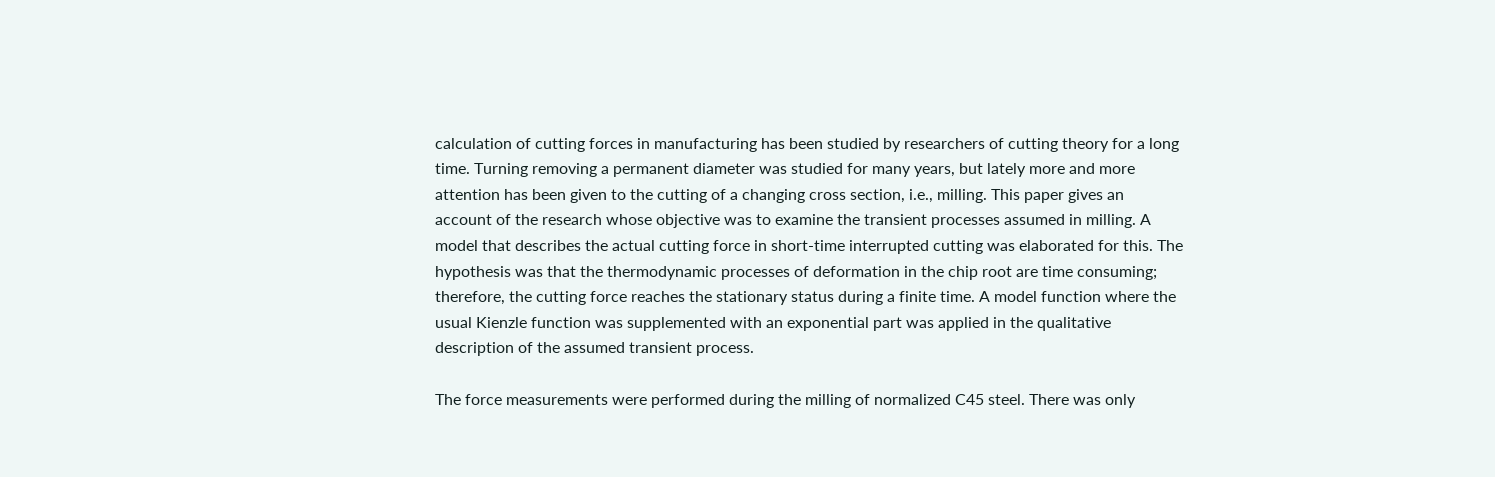calculation of cutting forces in manufacturing has been studied by researchers of cutting theory for a long time. Turning removing a permanent diameter was studied for many years, but lately more and more attention has been given to the cutting of a changing cross section, i.e., milling. This paper gives an account of the research whose objective was to examine the transient processes assumed in milling. A model that describes the actual cutting force in short-time interrupted cutting was elaborated for this. The hypothesis was that the thermodynamic processes of deformation in the chip root are time consuming; therefore, the cutting force reaches the stationary status during a finite time. A model function where the usual Kienzle function was supplemented with an exponential part was applied in the qualitative description of the assumed transient process.

The force measurements were performed during the milling of normalized C45 steel. There was only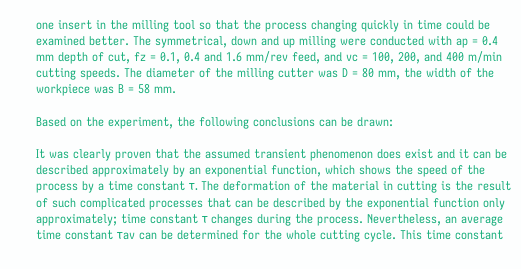one insert in the milling tool so that the process changing quickly in time could be examined better. The symmetrical, down and up milling were conducted with ap = 0.4 mm depth of cut, fz = 0.1, 0.4 and 1.6 mm/rev feed, and vc = 100, 200, and 400 m/min cutting speeds. The diameter of the milling cutter was D = 80 mm, the width of the workpiece was B = 58 mm.

Based on the experiment, the following conclusions can be drawn:

It was clearly proven that the assumed transient phenomenon does exist and it can be described approximately by an exponential function, which shows the speed of the process by a time constant τ. The deformation of the material in cutting is the result of such complicated processes that can be described by the exponential function only approximately; time constant τ changes during the process. Nevertheless, an average time constant τav can be determined for the whole cutting cycle. This time constant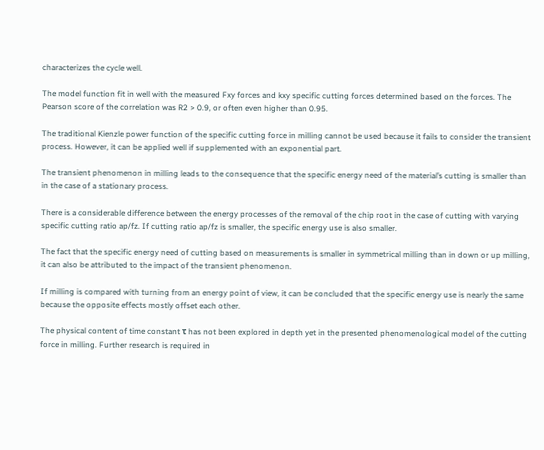characterizes the cycle well.

The model function fit in well with the measured Fxy forces and kxy specific cutting forces determined based on the forces. The Pearson score of the correlation was R2 > 0.9, or often even higher than 0.95.

The traditional Kienzle power function of the specific cutting force in milling cannot be used because it fails to consider the transient process. However, it can be applied well if supplemented with an exponential part.

The transient phenomenon in milling leads to the consequence that the specific energy need of the material’s cutting is smaller than in the case of a stationary process.

There is a considerable difference between the energy processes of the removal of the chip root in the case of cutting with varying specific cutting ratio ap/fz. If cutting ratio ap/fz is smaller, the specific energy use is also smaller.

The fact that the specific energy need of cutting based on measurements is smaller in symmetrical milling than in down or up milling, it can also be attributed to the impact of the transient phenomenon.

If milling is compared with turning from an energy point of view, it can be concluded that the specific energy use is nearly the same because the opposite effects mostly offset each other.

The physical content of time constant τ has not been explored in depth yet in the presented phenomenological model of the cutting force in milling. Further research is required in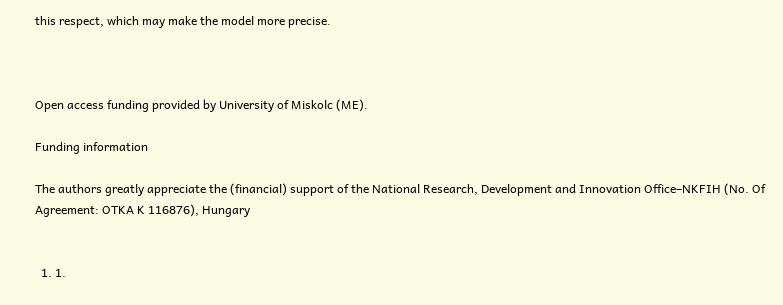this respect, which may make the model more precise.



Open access funding provided by University of Miskolc (ME).

Funding information

The authors greatly appreciate the (financial) support of the National Research, Development and Innovation Office–NKFIH (No. Of Agreement: OTKA K 116876), Hungary


  1. 1.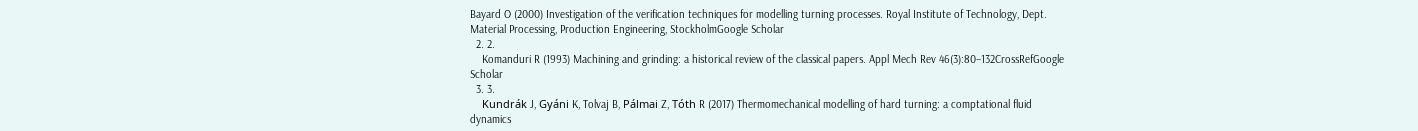Bayard O (2000) Investigation of the verification techniques for modelling turning processes. Royal Institute of Technology, Dept. Material Processing, Production Engineering, StockholmGoogle Scholar
  2. 2.
    Komanduri R (1993) Machining and grinding: a historical review of the classical papers. Appl Mech Rev 46(3):80–132CrossRefGoogle Scholar
  3. 3.
    Kundrák J, Gyáni K, Tolvaj B, Pálmai Z, Tóth R (2017) Thermomechanical modelling of hard turning: a comptational fluid dynamics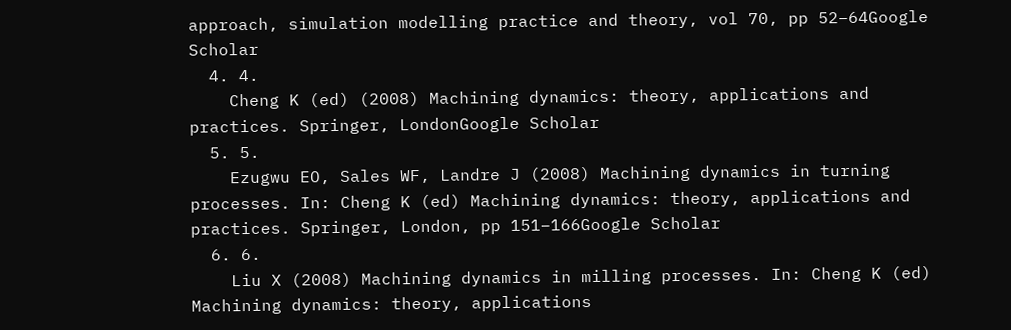approach, simulation modelling practice and theory, vol 70, pp 52–64Google Scholar
  4. 4.
    Cheng K (ed) (2008) Machining dynamics: theory, applications and practices. Springer, LondonGoogle Scholar
  5. 5.
    Ezugwu EO, Sales WF, Landre J (2008) Machining dynamics in turning processes. In: Cheng K (ed) Machining dynamics: theory, applications and practices. Springer, London, pp 151–166Google Scholar
  6. 6.
    Liu X (2008) Machining dynamics in milling processes. In: Cheng K (ed) Machining dynamics: theory, applications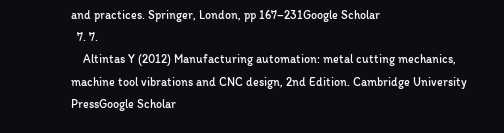and practices. Springer, London, pp 167–231Google Scholar
  7. 7.
    Altintas Y (2012) Manufacturing automation: metal cutting mechanics, machine tool vibrations and CNC design, 2nd Edition. Cambridge University PressGoogle Scholar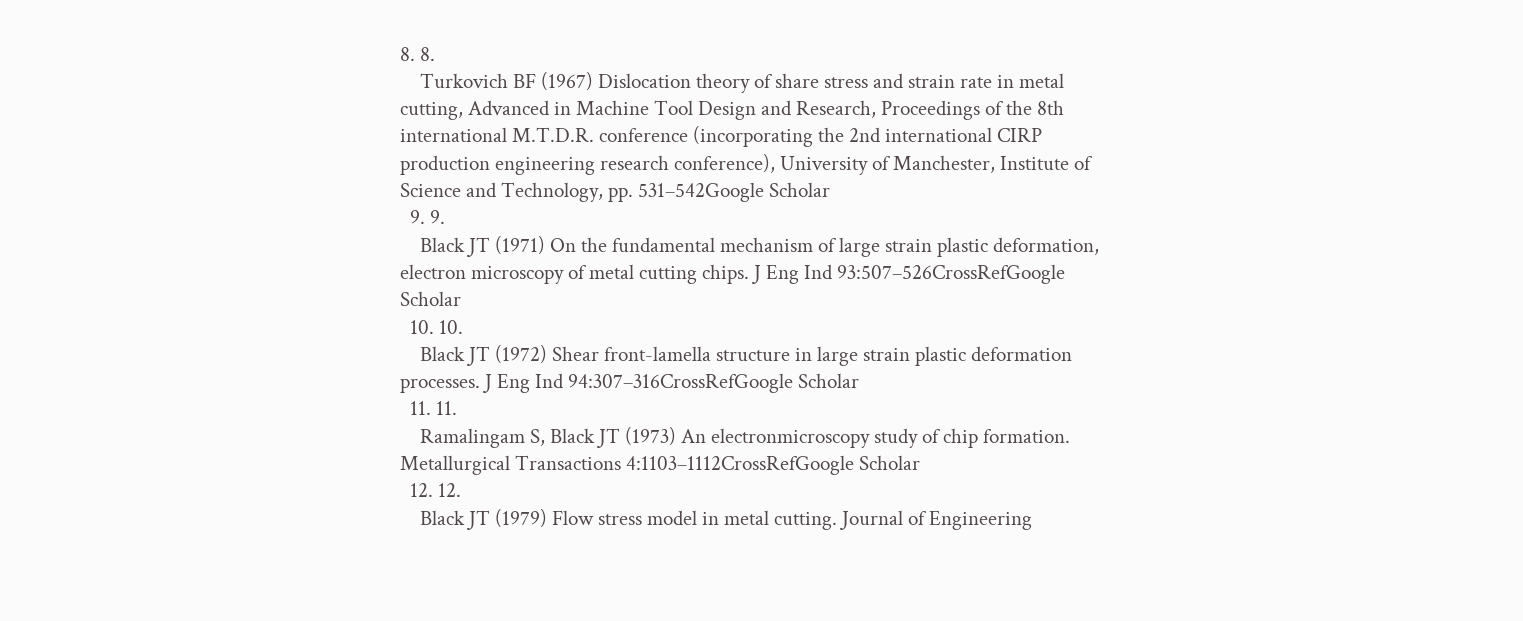8. 8.
    Turkovich BF (1967) Dislocation theory of share stress and strain rate in metal cutting, Advanced in Machine Tool Design and Research, Proceedings of the 8th international M.T.D.R. conference (incorporating the 2nd international CIRP production engineering research conference), University of Manchester, Institute of Science and Technology, pp. 531–542Google Scholar
  9. 9.
    Black JT (1971) On the fundamental mechanism of large strain plastic deformation, electron microscopy of metal cutting chips. J Eng Ind 93:507–526CrossRefGoogle Scholar
  10. 10.
    Black JT (1972) Shear front-lamella structure in large strain plastic deformation processes. J Eng Ind 94:307–316CrossRefGoogle Scholar
  11. 11.
    Ramalingam S, Black JT (1973) An electronmicroscopy study of chip formation. Metallurgical Transactions 4:1103–1112CrossRefGoogle Scholar
  12. 12.
    Black JT (1979) Flow stress model in metal cutting. Journal of Engineering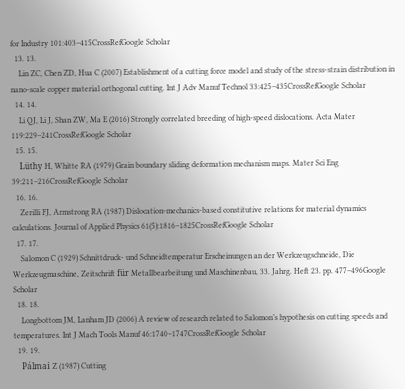for Industry 101:403–415CrossRefGoogle Scholar
  13. 13.
    Lin ZC, Chen ZD, Hua C (2007) Establishment of a cutting force model and study of the stress-strain distribution in nano-scale copper material orthogonal cutting. Int J Adv Manuf Technol 33:425–435CrossRefGoogle Scholar
  14. 14.
    Li QJ, Li J, Shan ZW, Ma E (2016) Strongly correlated breeding of high-speed dislocations. Acta Mater 119:229–241CrossRefGoogle Scholar
  15. 15.
    Lüthy H, Whitte RA (1979) Grain boundary sliding deformation mechanism maps. Mater Sci Eng 39:211–216CrossRefGoogle Scholar
  16. 16.
    Zerilli FJ, Armstrong RA (1987) Dislocation-mechanics-based constitutive relations for material dynamics calculations. Journal of Applied Physics 61(5):1816–1825CrossRefGoogle Scholar
  17. 17.
    Salomon C (1929) Schnittdruck- und Schneidtemperatur Erscheinungen an der Werkzeugschneide, Die Werkzeugmaschine, Zeitschrift für Metallbearbeitung und Maschinenbau, 33. Jahrg. Heft 23. pp. 477–496Google Scholar
  18. 18.
    Longbottom JM, Lanham JD (2006) A review of research related to Salomon’s hypothesis on cutting speeds and temperatures. Int J Mach Tools Manuf 46:1740–1747CrossRefGoogle Scholar
  19. 19.
    Pálmai Z (1987) Cutting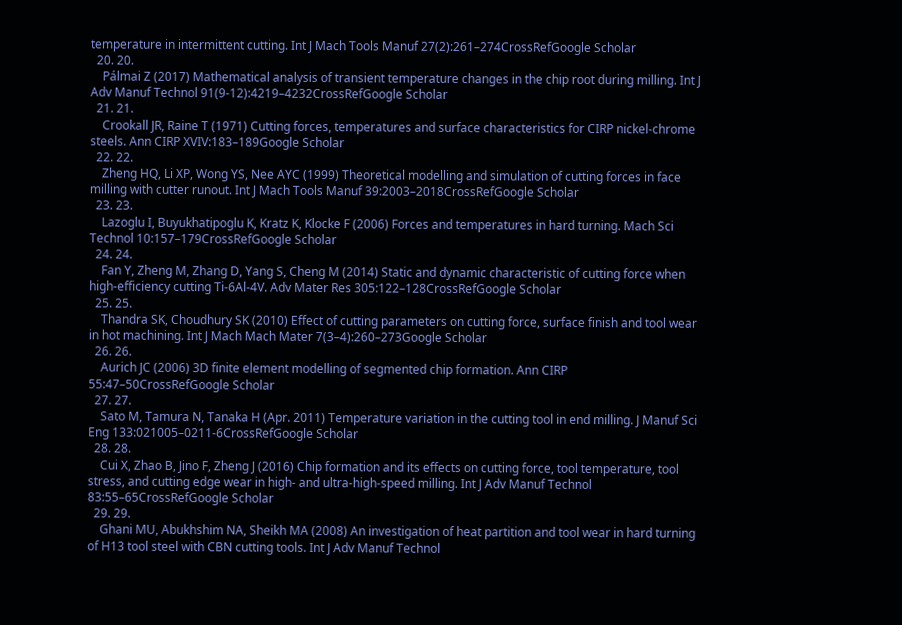temperature in intermittent cutting. Int J Mach Tools Manuf 27(2):261–274CrossRefGoogle Scholar
  20. 20.
    Pálmai Z (2017) Mathematical analysis of transient temperature changes in the chip root during milling. Int J Adv Manuf Technol 91(9-12):4219–4232CrossRefGoogle Scholar
  21. 21.
    Crookall JR, Raine T (1971) Cutting forces, temperatures and surface characteristics for CIRP nickel-chrome steels. Ann CIRP XVIV:183–189Google Scholar
  22. 22.
    Zheng HQ, Li XP, Wong YS, Nee AYC (1999) Theoretical modelling and simulation of cutting forces in face milling with cutter runout. Int J Mach Tools Manuf 39:2003–2018CrossRefGoogle Scholar
  23. 23.
    Lazoglu I, Buyukhatipoglu K, Kratz K, Klocke F (2006) Forces and temperatures in hard turning. Mach Sci Technol 10:157–179CrossRefGoogle Scholar
  24. 24.
    Fan Y, Zheng M, Zhang D, Yang S, Cheng M (2014) Static and dynamic characteristic of cutting force when high-efficiency cutting Ti-6Al-4V. Adv Mater Res 305:122–128CrossRefGoogle Scholar
  25. 25.
    Thandra SK, Choudhury SK (2010) Effect of cutting parameters on cutting force, surface finish and tool wear in hot machining. Int J Mach Mach Mater 7(3–4):260–273Google Scholar
  26. 26.
    Aurich JC (2006) 3D finite element modelling of segmented chip formation. Ann CIRP 55:47–50CrossRefGoogle Scholar
  27. 27.
    Sato M, Tamura N, Tanaka H (Apr. 2011) Temperature variation in the cutting tool in end milling. J Manuf Sci Eng 133:021005–0211-6CrossRefGoogle Scholar
  28. 28.
    Cui X, Zhao B, Jino F, Zheng J (2016) Chip formation and its effects on cutting force, tool temperature, tool stress, and cutting edge wear in high- and ultra-high-speed milling. Int J Adv Manuf Technol 83:55–65CrossRefGoogle Scholar
  29. 29.
    Ghani MU, Abukhshim NA, Sheikh MA (2008) An investigation of heat partition and tool wear in hard turning of H13 tool steel with CBN cutting tools. Int J Adv Manuf Technol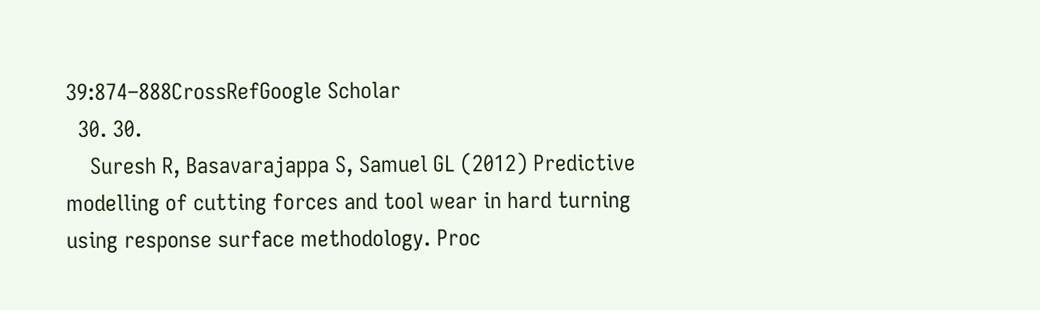39:874–888CrossRefGoogle Scholar
  30. 30.
    Suresh R, Basavarajappa S, Samuel GL (2012) Predictive modelling of cutting forces and tool wear in hard turning using response surface methodology. Proc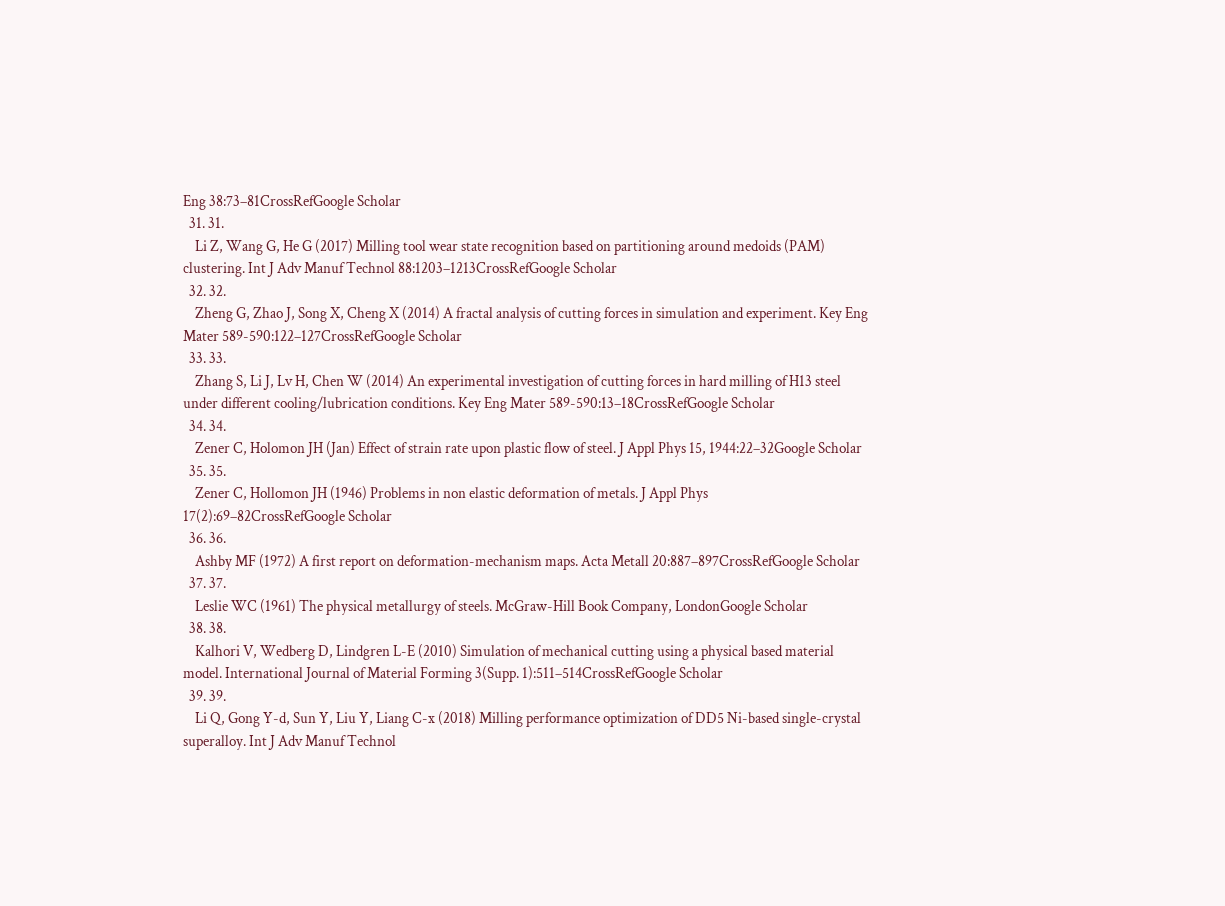Eng 38:73–81CrossRefGoogle Scholar
  31. 31.
    Li Z, Wang G, He G (2017) Milling tool wear state recognition based on partitioning around medoids (PAM) clustering. Int J Adv Manuf Technol 88:1203–1213CrossRefGoogle Scholar
  32. 32.
    Zheng G, Zhao J, Song X, Cheng X (2014) A fractal analysis of cutting forces in simulation and experiment. Key Eng Mater 589-590:122–127CrossRefGoogle Scholar
  33. 33.
    Zhang S, Li J, Lv H, Chen W (2014) An experimental investigation of cutting forces in hard milling of H13 steel under different cooling/lubrication conditions. Key Eng Mater 589-590:13–18CrossRefGoogle Scholar
  34. 34.
    Zener C, Holomon JH (Jan) Effect of strain rate upon plastic flow of steel. J Appl Phys 15, 1944:22–32Google Scholar
  35. 35.
    Zener C, Hollomon JH (1946) Problems in non elastic deformation of metals. J Appl Phys 17(2):69–82CrossRefGoogle Scholar
  36. 36.
    Ashby MF (1972) A first report on deformation-mechanism maps. Acta Metall 20:887–897CrossRefGoogle Scholar
  37. 37.
    Leslie WC (1961) The physical metallurgy of steels. McGraw-Hill Book Company, LondonGoogle Scholar
  38. 38.
    Kalhori V, Wedberg D, Lindgren L-E (2010) Simulation of mechanical cutting using a physical based material model. International Journal of Material Forming 3(Supp. 1):511–514CrossRefGoogle Scholar
  39. 39.
    Li Q, Gong Y-d, Sun Y, Liu Y, Liang C-x (2018) Milling performance optimization of DD5 Ni-based single-crystal superalloy. Int J Adv Manuf Technol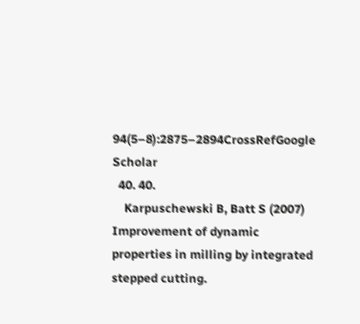94(5–8):2875–2894CrossRefGoogle Scholar
  40. 40.
    Karpuschewski B, Batt S (2007) Improvement of dynamic properties in milling by integrated stepped cutting.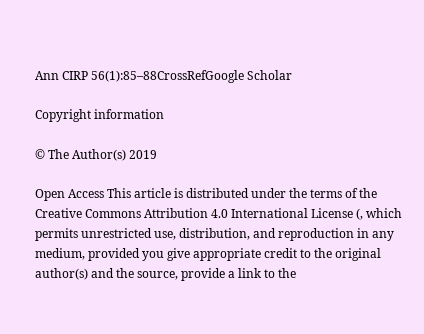Ann CIRP 56(1):85–88CrossRefGoogle Scholar

Copyright information

© The Author(s) 2019

Open Access This article is distributed under the terms of the Creative Commons Attribution 4.0 International License (, which permits unrestricted use, distribution, and reproduction in any medium, provided you give appropriate credit to the original author(s) and the source, provide a link to the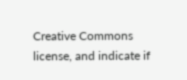Creative Commons license, and indicate if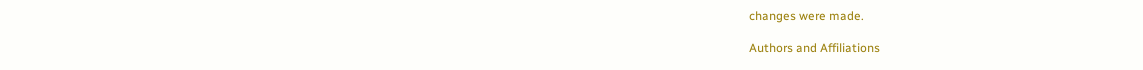changes were made.

Authors and Affiliations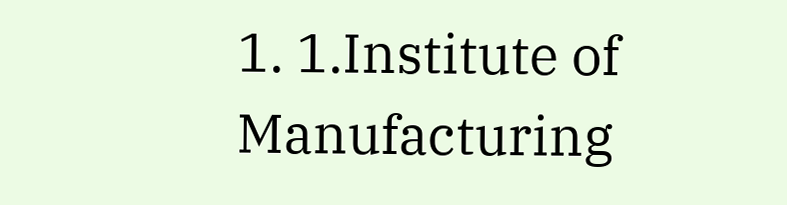1. 1.Institute of Manufacturing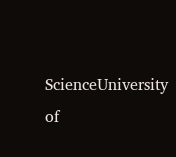ScienceUniversity of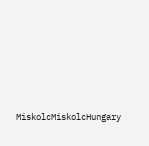MiskolcMiskolcHungary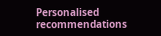Personalised recommendations